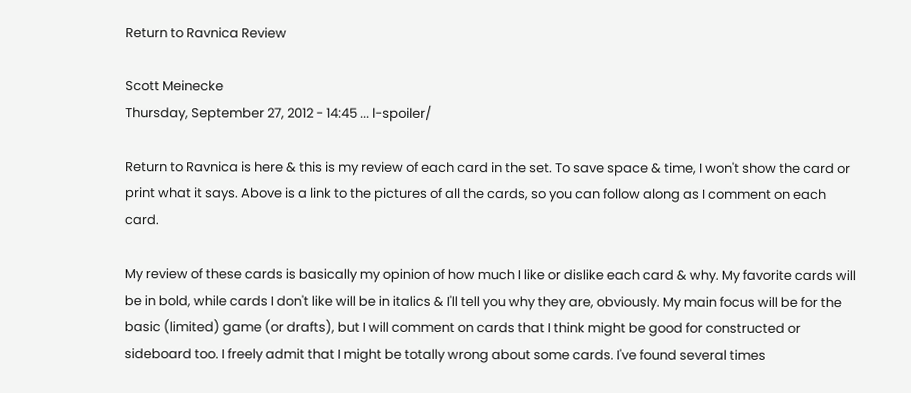Return to Ravnica Review

Scott Meinecke
Thursday, September 27, 2012 - 14:45 ... l-spoiler/

Return to Ravnica is here & this is my review of each card in the set. To save space & time, I won't show the card or print what it says. Above is a link to the pictures of all the cards, so you can follow along as I comment on each card.

My review of these cards is basically my opinion of how much I like or dislike each card & why. My favorite cards will be in bold, while cards I don't like will be in italics & I'll tell you why they are, obviously. My main focus will be for the basic (limited) game (or drafts), but I will comment on cards that I think might be good for constructed or sideboard too. I freely admit that I might be totally wrong about some cards. I've found several times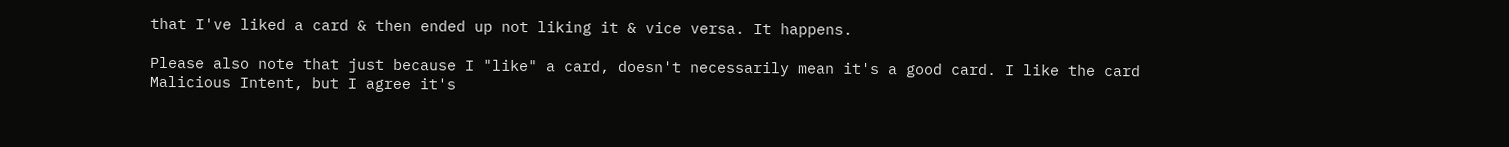that I've liked a card & then ended up not liking it & vice versa. It happens.

Please also note that just because I "like" a card, doesn't necessarily mean it's a good card. I like the card Malicious Intent, but I agree it's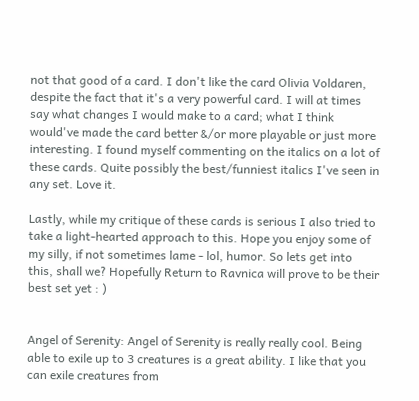not that good of a card. I don't like the card Olivia Voldaren, despite the fact that it's a very powerful card. I will at times say what changes I would make to a card; what I think would've made the card better &/or more playable or just more interesting. I found myself commenting on the italics on a lot of these cards. Quite possibly the best/funniest italics I've seen in any set. Love it.

Lastly, while my critique of these cards is serious I also tried to take a light-hearted approach to this. Hope you enjoy some of my silly, if not sometimes lame - lol, humor. So lets get into this, shall we? Hopefully Return to Ravnica will prove to be their best set yet : )


Angel of Serenity: Angel of Serenity is really really cool. Being able to exile up to 3 creatures is a great ability. I like that you can exile creatures from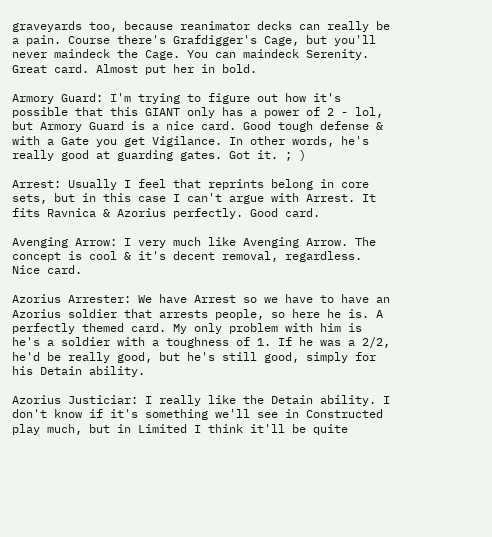graveyards too, because reanimator decks can really be a pain. Course there's Grafdigger's Cage, but you'll never maindeck the Cage. You can maindeck Serenity. Great card. Almost put her in bold.

Armory Guard: I'm trying to figure out how it's possible that this GIANT only has a power of 2 - lol, but Armory Guard is a nice card. Good tough defense & with a Gate you get Vigilance. In other words, he's really good at guarding gates. Got it. ; )

Arrest: Usually I feel that reprints belong in core sets, but in this case I can't argue with Arrest. It fits Ravnica & Azorius perfectly. Good card.

Avenging Arrow: I very much like Avenging Arrow. The concept is cool & it's decent removal, regardless. Nice card.

Azorius Arrester: We have Arrest so we have to have an Azorius soldier that arrests people, so here he is. A perfectly themed card. My only problem with him is he's a soldier with a toughness of 1. If he was a 2/2, he'd be really good, but he's still good, simply for his Detain ability.

Azorius Justiciar: I really like the Detain ability. I don't know if it's something we'll see in Constructed play much, but in Limited I think it'll be quite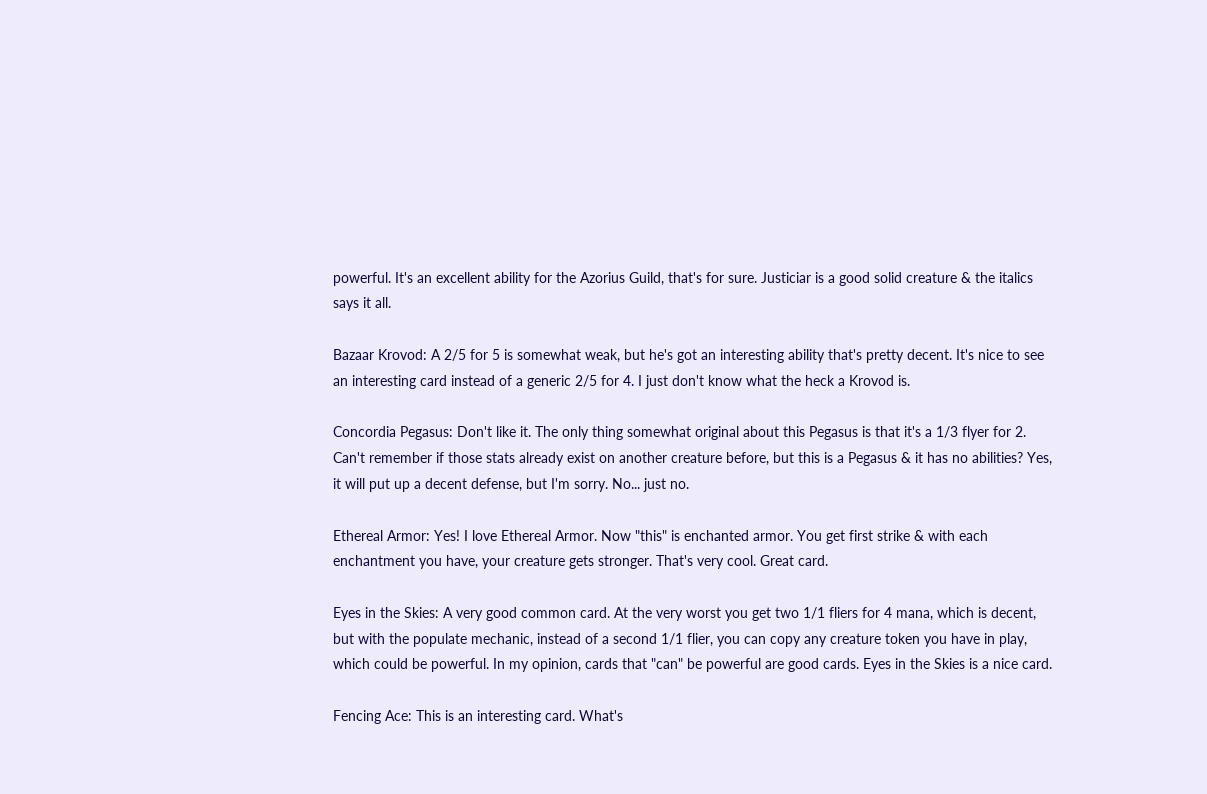powerful. It's an excellent ability for the Azorius Guild, that's for sure. Justiciar is a good solid creature & the italics says it all.

Bazaar Krovod: A 2/5 for 5 is somewhat weak, but he's got an interesting ability that's pretty decent. It's nice to see an interesting card instead of a generic 2/5 for 4. I just don't know what the heck a Krovod is.

Concordia Pegasus: Don't like it. The only thing somewhat original about this Pegasus is that it's a 1/3 flyer for 2. Can't remember if those stats already exist on another creature before, but this is a Pegasus & it has no abilities? Yes, it will put up a decent defense, but I'm sorry. No... just no.

Ethereal Armor: Yes! I love Ethereal Armor. Now "this" is enchanted armor. You get first strike & with each enchantment you have, your creature gets stronger. That's very cool. Great card.

Eyes in the Skies: A very good common card. At the very worst you get two 1/1 fliers for 4 mana, which is decent, but with the populate mechanic, instead of a second 1/1 flier, you can copy any creature token you have in play, which could be powerful. In my opinion, cards that "can" be powerful are good cards. Eyes in the Skies is a nice card.

Fencing Ace: This is an interesting card. What's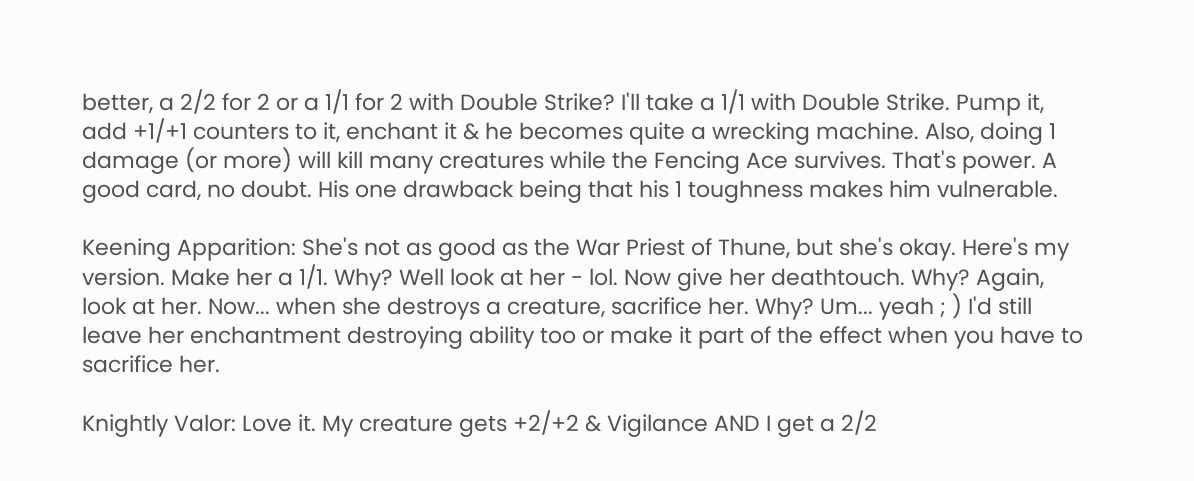better, a 2/2 for 2 or a 1/1 for 2 with Double Strike? I'll take a 1/1 with Double Strike. Pump it, add +1/+1 counters to it, enchant it & he becomes quite a wrecking machine. Also, doing 1 damage (or more) will kill many creatures while the Fencing Ace survives. That's power. A good card, no doubt. His one drawback being that his 1 toughness makes him vulnerable.

Keening Apparition: She's not as good as the War Priest of Thune, but she's okay. Here's my version. Make her a 1/1. Why? Well look at her - lol. Now give her deathtouch. Why? Again, look at her. Now... when she destroys a creature, sacrifice her. Why? Um... yeah ; ) I'd still leave her enchantment destroying ability too or make it part of the effect when you have to sacrifice her.

Knightly Valor: Love it. My creature gets +2/+2 & Vigilance AND I get a 2/2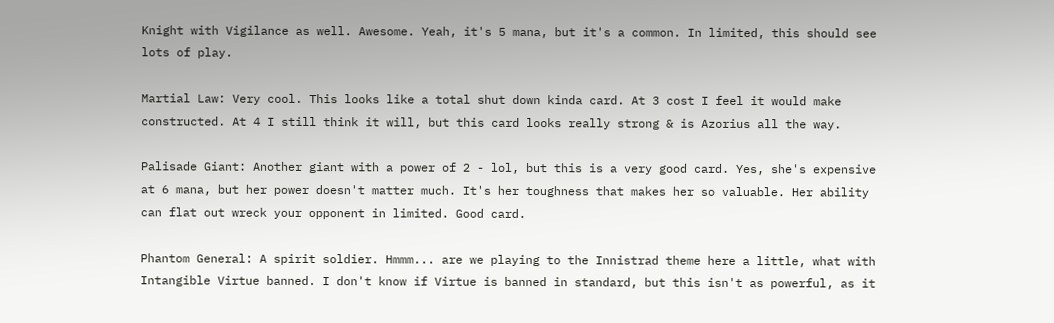Knight with Vigilance as well. Awesome. Yeah, it's 5 mana, but it's a common. In limited, this should see lots of play.

Martial Law: Very cool. This looks like a total shut down kinda card. At 3 cost I feel it would make constructed. At 4 I still think it will, but this card looks really strong & is Azorius all the way.

Palisade Giant: Another giant with a power of 2 - lol, but this is a very good card. Yes, she's expensive at 6 mana, but her power doesn't matter much. It's her toughness that makes her so valuable. Her ability can flat out wreck your opponent in limited. Good card.

Phantom General: A spirit soldier. Hmmm... are we playing to the Innistrad theme here a little, what with Intangible Virtue banned. I don't know if Virtue is banned in standard, but this isn't as powerful, as it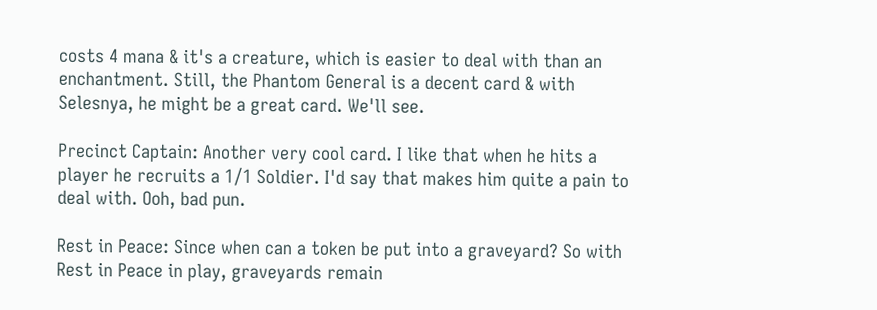costs 4 mana & it's a creature, which is easier to deal with than an enchantment. Still, the Phantom General is a decent card & with Selesnya, he might be a great card. We'll see.

Precinct Captain: Another very cool card. I like that when he hits a player he recruits a 1/1 Soldier. I'd say that makes him quite a pain to deal with. Ooh, bad pun.

Rest in Peace: Since when can a token be put into a graveyard? So with Rest in Peace in play, graveyards remain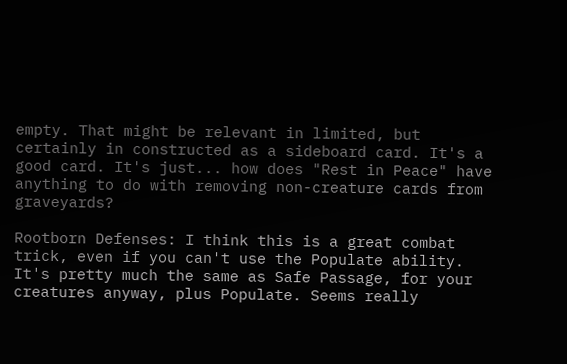empty. That might be relevant in limited, but certainly in constructed as a sideboard card. It's a good card. It's just... how does "Rest in Peace" have anything to do with removing non-creature cards from graveyards?

Rootborn Defenses: I think this is a great combat trick, even if you can't use the Populate ability. It's pretty much the same as Safe Passage, for your creatures anyway, plus Populate. Seems really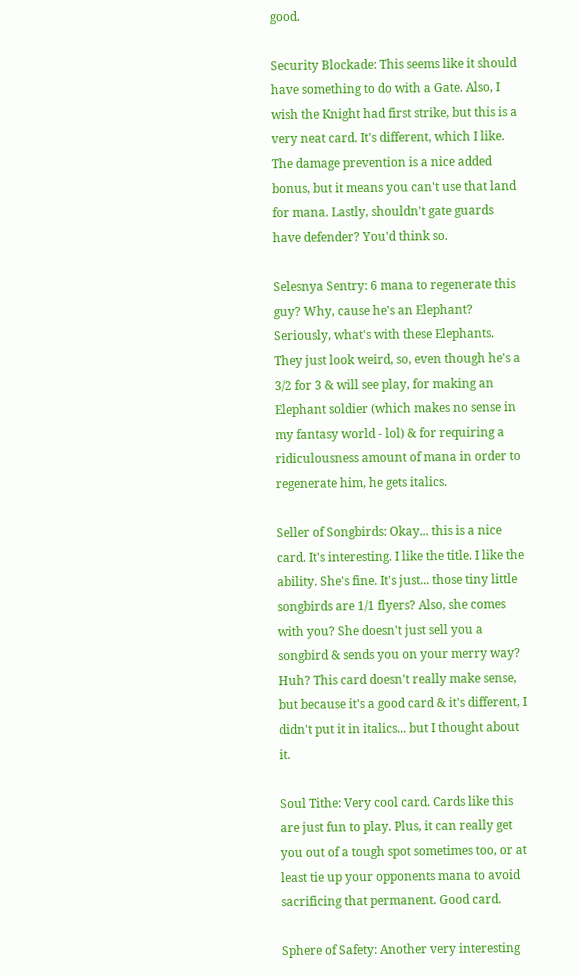good.

Security Blockade: This seems like it should have something to do with a Gate. Also, I wish the Knight had first strike, but this is a very neat card. It's different, which I like. The damage prevention is a nice added bonus, but it means you can't use that land for mana. Lastly, shouldn't gate guards have defender? You'd think so.

Selesnya Sentry: 6 mana to regenerate this guy? Why, cause he's an Elephant? Seriously, what's with these Elephants. They just look weird, so, even though he's a 3/2 for 3 & will see play, for making an Elephant soldier (which makes no sense in my fantasy world - lol) & for requiring a ridiculousness amount of mana in order to regenerate him, he gets italics.

Seller of Songbirds: Okay... this is a nice card. It's interesting. I like the title. I like the ability. She's fine. It's just... those tiny little songbirds are 1/1 flyers? Also, she comes with you? She doesn't just sell you a songbird & sends you on your merry way? Huh? This card doesn't really make sense, but because it's a good card & it's different, I didn't put it in italics... but I thought about it.

Soul Tithe: Very cool card. Cards like this are just fun to play. Plus, it can really get you out of a tough spot sometimes too, or at least tie up your opponents mana to avoid sacrificing that permanent. Good card.

Sphere of Safety: Another very interesting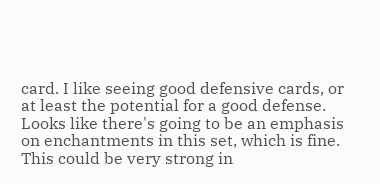card. I like seeing good defensive cards, or at least the potential for a good defense. Looks like there's going to be an emphasis on enchantments in this set, which is fine. This could be very strong in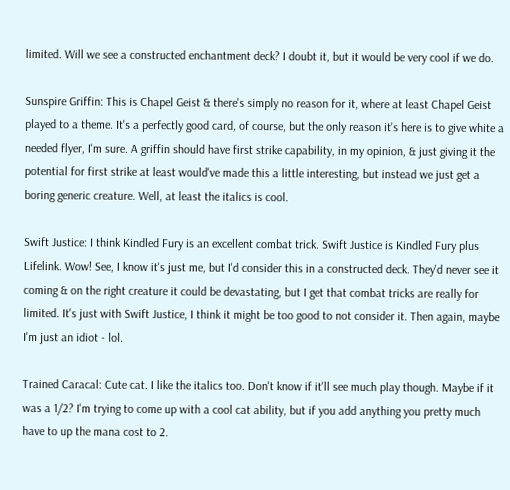limited. Will we see a constructed enchantment deck? I doubt it, but it would be very cool if we do.

Sunspire Griffin: This is Chapel Geist & there's simply no reason for it, where at least Chapel Geist played to a theme. It's a perfectly good card, of course, but the only reason it's here is to give white a needed flyer, I'm sure. A griffin should have first strike capability, in my opinion, & just giving it the potential for first strike at least would've made this a little interesting, but instead we just get a boring generic creature. Well, at least the italics is cool.

Swift Justice: I think Kindled Fury is an excellent combat trick. Swift Justice is Kindled Fury plus Lifelink. Wow! See, I know it's just me, but I'd consider this in a constructed deck. They'd never see it coming & on the right creature it could be devastating, but I get that combat tricks are really for limited. It's just with Swift Justice, I think it might be too good to not consider it. Then again, maybe I'm just an idiot - lol.

Trained Caracal: Cute cat. I like the italics too. Don't know if it'll see much play though. Maybe if it was a 1/2? I'm trying to come up with a cool cat ability, but if you add anything you pretty much have to up the mana cost to 2.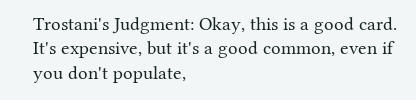Trostani's Judgment: Okay, this is a good card. It's expensive, but it's a good common, even if you don't populate,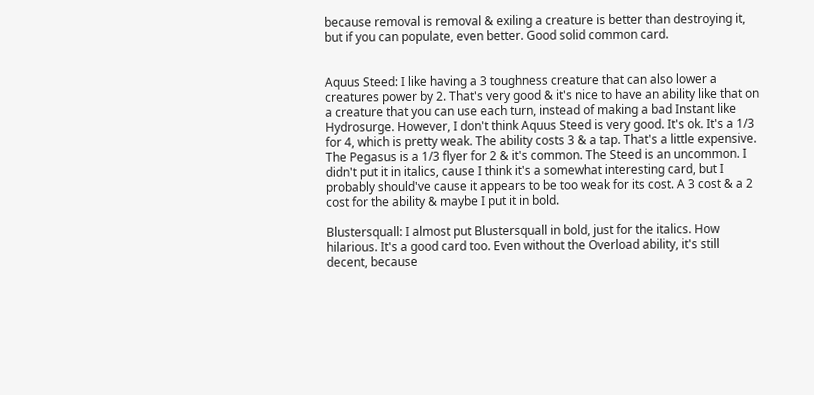because removal is removal & exiling a creature is better than destroying it, but if you can populate, even better. Good solid common card.


Aquus Steed: I like having a 3 toughness creature that can also lower a creatures power by 2. That's very good & it's nice to have an ability like that on a creature that you can use each turn, instead of making a bad Instant like Hydrosurge. However, I don't think Aquus Steed is very good. It's ok. It's a 1/3 for 4, which is pretty weak. The ability costs 3 & a tap. That's a little expensive. The Pegasus is a 1/3 flyer for 2 & it's common. The Steed is an uncommon. I didn't put it in italics, cause I think it's a somewhat interesting card, but I probably should've cause it appears to be too weak for its cost. A 3 cost & a 2 cost for the ability & maybe I put it in bold.

Blustersquall: I almost put Blustersquall in bold, just for the italics. How hilarious. It's a good card too. Even without the Overload ability, it's still decent, because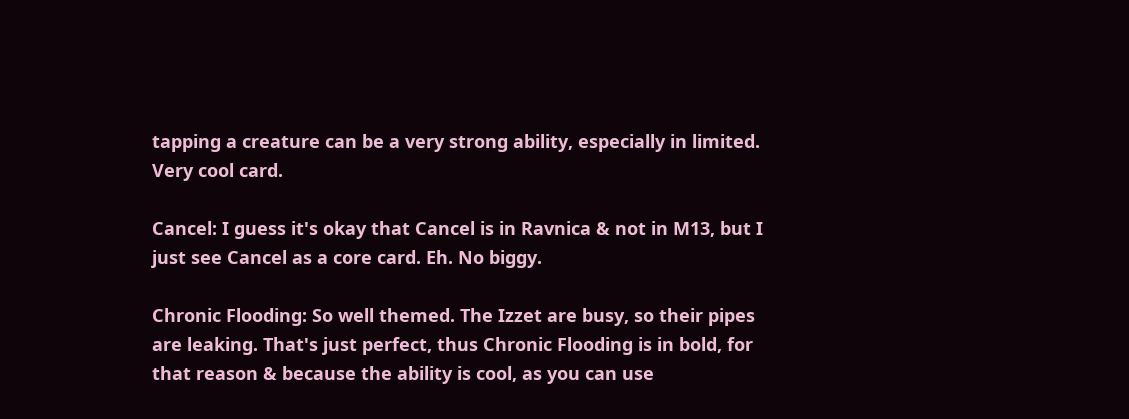tapping a creature can be a very strong ability, especially in limited. Very cool card.

Cancel: I guess it's okay that Cancel is in Ravnica & not in M13, but I just see Cancel as a core card. Eh. No biggy.

Chronic Flooding: So well themed. The Izzet are busy, so their pipes are leaking. That's just perfect, thus Chronic Flooding is in bold, for that reason & because the ability is cool, as you can use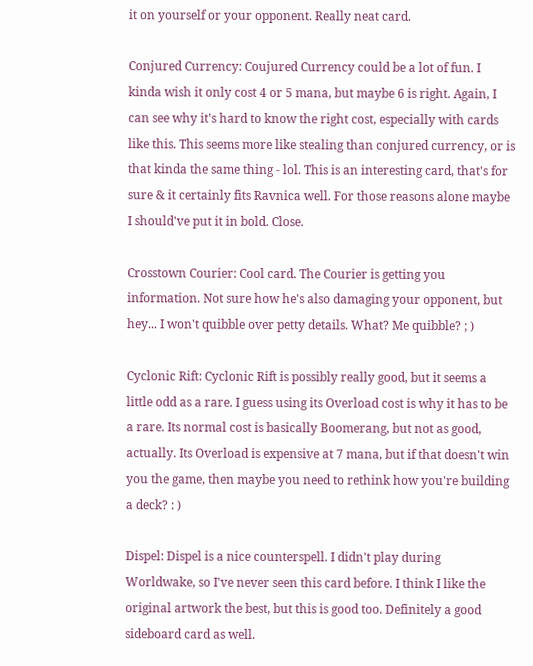it on yourself or your opponent. Really neat card.

Conjured Currency: Coujured Currency could be a lot of fun. I kinda wish it only cost 4 or 5 mana, but maybe 6 is right. Again, I can see why it's hard to know the right cost, especially with cards like this. This seems more like stealing than conjured currency, or is that kinda the same thing - lol. This is an interesting card, that's for sure & it certainly fits Ravnica well. For those reasons alone maybe I should've put it in bold. Close.

Crosstown Courier: Cool card. The Courier is getting you information. Not sure how he's also damaging your opponent, but hey... I won't quibble over petty details. What? Me quibble? ; )

Cyclonic Rift: Cyclonic Rift is possibly really good, but it seems a little odd as a rare. I guess using its Overload cost is why it has to be a rare. Its normal cost is basically Boomerang, but not as good, actually. Its Overload is expensive at 7 mana, but if that doesn't win you the game, then maybe you need to rethink how you're building a deck? : )

Dispel: Dispel is a nice counterspell. I didn't play during Worldwake, so I've never seen this card before. I think I like the original artwork the best, but this is good too. Definitely a good sideboard card as well.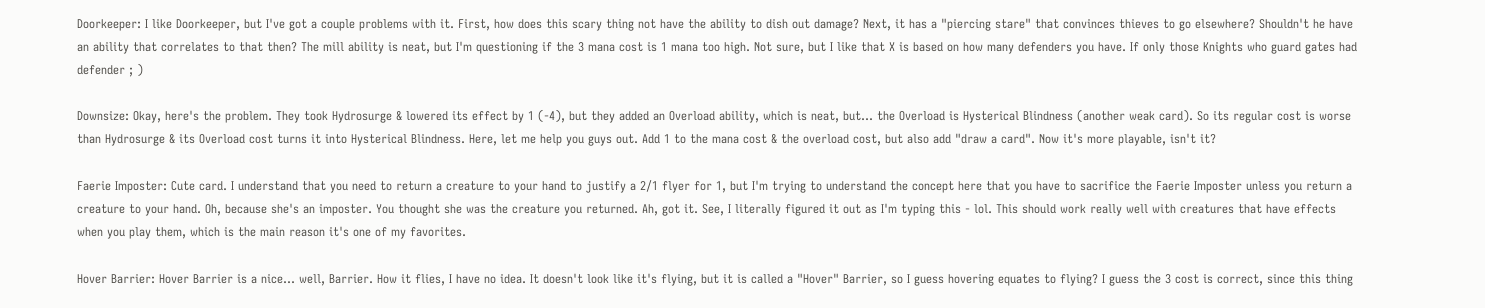Doorkeeper: I like Doorkeeper, but I've got a couple problems with it. First, how does this scary thing not have the ability to dish out damage? Next, it has a "piercing stare" that convinces thieves to go elsewhere? Shouldn't he have an ability that correlates to that then? The mill ability is neat, but I'm questioning if the 3 mana cost is 1 mana too high. Not sure, but I like that X is based on how many defenders you have. If only those Knights who guard gates had defender ; )

Downsize: Okay, here's the problem. They took Hydrosurge & lowered its effect by 1 (-4), but they added an Overload ability, which is neat, but... the Overload is Hysterical Blindness (another weak card). So its regular cost is worse than Hydrosurge & its Overload cost turns it into Hysterical Blindness. Here, let me help you guys out. Add 1 to the mana cost & the overload cost, but also add "draw a card". Now it's more playable, isn't it?

Faerie Imposter: Cute card. I understand that you need to return a creature to your hand to justify a 2/1 flyer for 1, but I'm trying to understand the concept here that you have to sacrifice the Faerie Imposter unless you return a creature to your hand. Oh, because she's an imposter. You thought she was the creature you returned. Ah, got it. See, I literally figured it out as I'm typing this - lol. This should work really well with creatures that have effects when you play them, which is the main reason it's one of my favorites.

Hover Barrier: Hover Barrier is a nice... well, Barrier. How it flies, I have no idea. It doesn't look like it's flying, but it is called a "Hover" Barrier, so I guess hovering equates to flying? I guess the 3 cost is correct, since this thing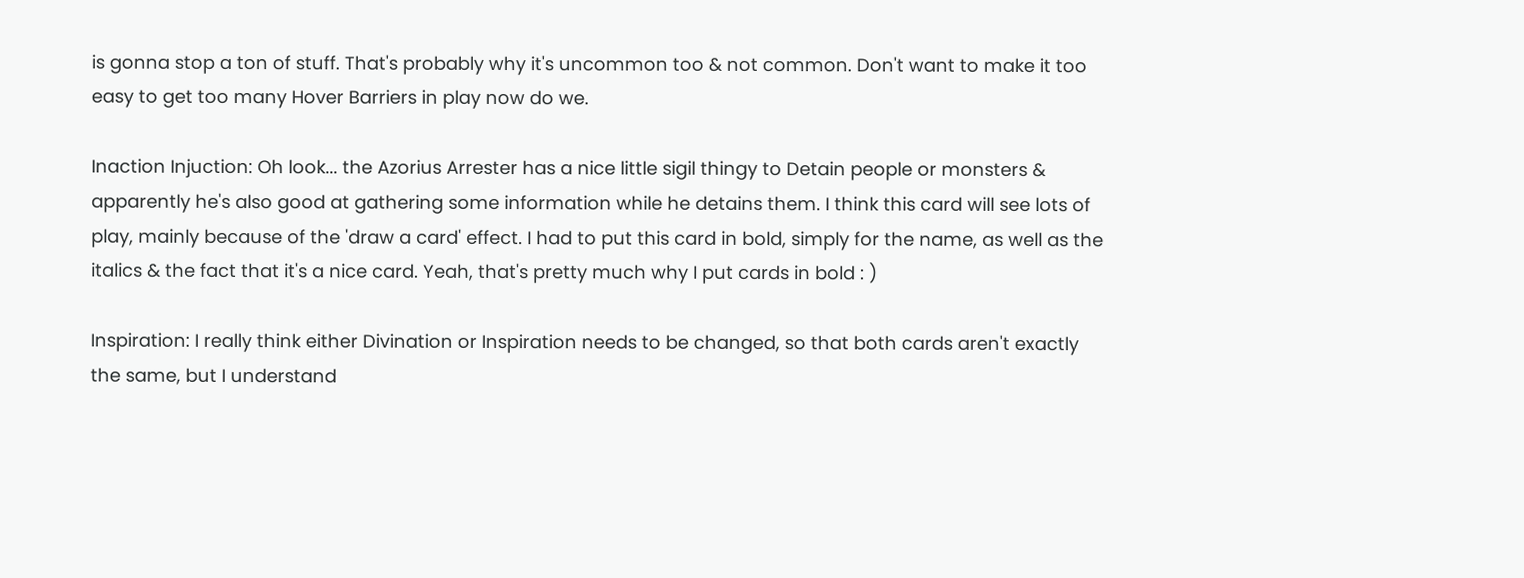is gonna stop a ton of stuff. That's probably why it's uncommon too & not common. Don't want to make it too easy to get too many Hover Barriers in play now do we.

Inaction Injuction: Oh look... the Azorius Arrester has a nice little sigil thingy to Detain people or monsters & apparently he's also good at gathering some information while he detains them. I think this card will see lots of play, mainly because of the 'draw a card' effect. I had to put this card in bold, simply for the name, as well as the italics & the fact that it's a nice card. Yeah, that's pretty much why I put cards in bold : )

Inspiration: I really think either Divination or Inspiration needs to be changed, so that both cards aren't exactly the same, but I understand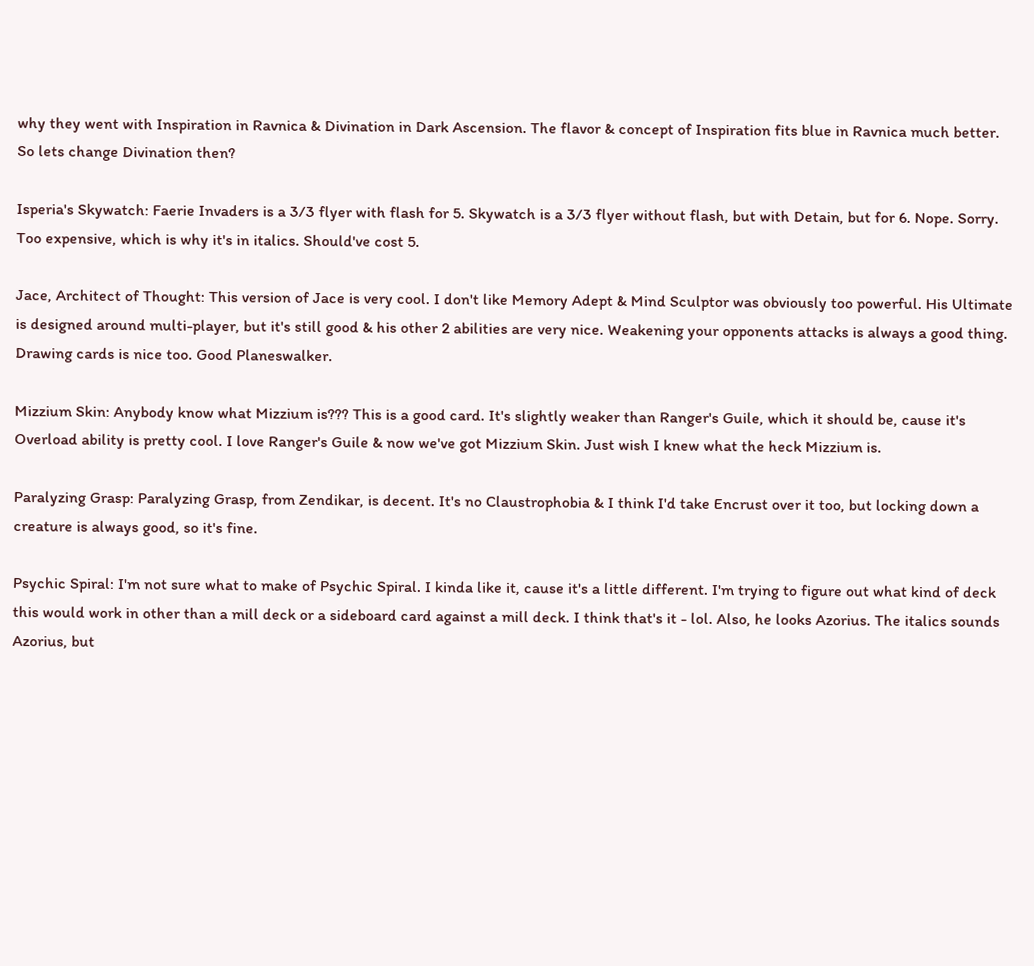why they went with Inspiration in Ravnica & Divination in Dark Ascension. The flavor & concept of Inspiration fits blue in Ravnica much better. So lets change Divination then?

Isperia's Skywatch: Faerie Invaders is a 3/3 flyer with flash for 5. Skywatch is a 3/3 flyer without flash, but with Detain, but for 6. Nope. Sorry. Too expensive, which is why it's in italics. Should've cost 5.

Jace, Architect of Thought: This version of Jace is very cool. I don't like Memory Adept & Mind Sculptor was obviously too powerful. His Ultimate is designed around multi-player, but it's still good & his other 2 abilities are very nice. Weakening your opponents attacks is always a good thing. Drawing cards is nice too. Good Planeswalker.

Mizzium Skin: Anybody know what Mizzium is??? This is a good card. It's slightly weaker than Ranger's Guile, which it should be, cause it's Overload ability is pretty cool. I love Ranger's Guile & now we've got Mizzium Skin. Just wish I knew what the heck Mizzium is.

Paralyzing Grasp: Paralyzing Grasp, from Zendikar, is decent. It's no Claustrophobia & I think I'd take Encrust over it too, but locking down a creature is always good, so it's fine.

Psychic Spiral: I'm not sure what to make of Psychic Spiral. I kinda like it, cause it's a little different. I'm trying to figure out what kind of deck this would work in other than a mill deck or a sideboard card against a mill deck. I think that's it - lol. Also, he looks Azorius. The italics sounds Azorius, but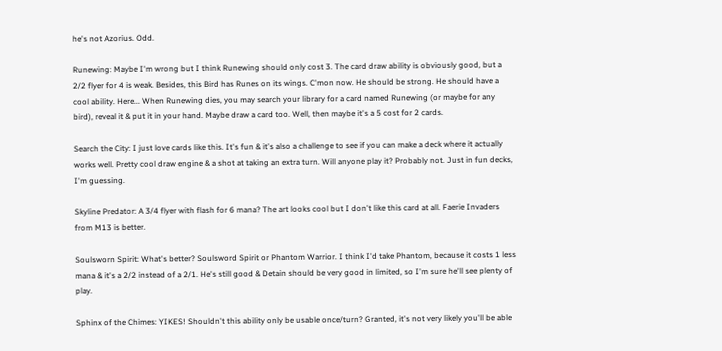he's not Azorius. Odd.

Runewing: Maybe I'm wrong but I think Runewing should only cost 3. The card draw ability is obviously good, but a 2/2 flyer for 4 is weak. Besides, this Bird has Runes on its wings. C'mon now. He should be strong. He should have a cool ability. Here... When Runewing dies, you may search your library for a card named Runewing (or maybe for any bird), reveal it & put it in your hand. Maybe draw a card too. Well, then maybe it's a 5 cost for 2 cards.

Search the City: I just love cards like this. It's fun & it's also a challenge to see if you can make a deck where it actually works well. Pretty cool draw engine & a shot at taking an extra turn. Will anyone play it? Probably not. Just in fun decks, I'm guessing.

Skyline Predator: A 3/4 flyer with flash for 6 mana? The art looks cool but I don't like this card at all. Faerie Invaders from M13 is better.

Soulsworn Spirit: What's better? Soulsword Spirit or Phantom Warrior. I think I'd take Phantom, because it costs 1 less mana & it's a 2/2 instead of a 2/1. He's still good & Detain should be very good in limited, so I'm sure he'll see plenty of play.

Sphinx of the Chimes: YIKES! Shouldn't this ability only be usable once/turn? Granted, it's not very likely you'll be able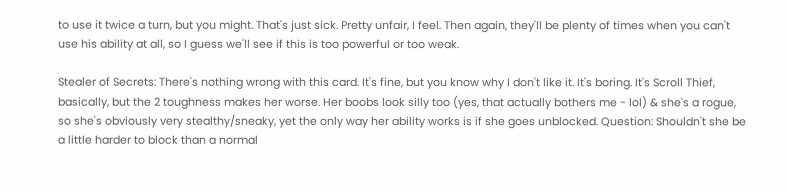to use it twice a turn, but you might. That's just sick. Pretty unfair, I feel. Then again, they'll be plenty of times when you can't use his ability at all, so I guess we'll see if this is too powerful or too weak.

Stealer of Secrets: There's nothing wrong with this card. It's fine, but you know why I don't like it. It's boring. It's Scroll Thief, basically, but the 2 toughness makes her worse. Her boobs look silly too (yes, that actually bothers me - lol) & she's a rogue, so she's obviously very stealthy/sneaky, yet the only way her ability works is if she goes unblocked. Question: Shouldn't she be a little harder to block than a normal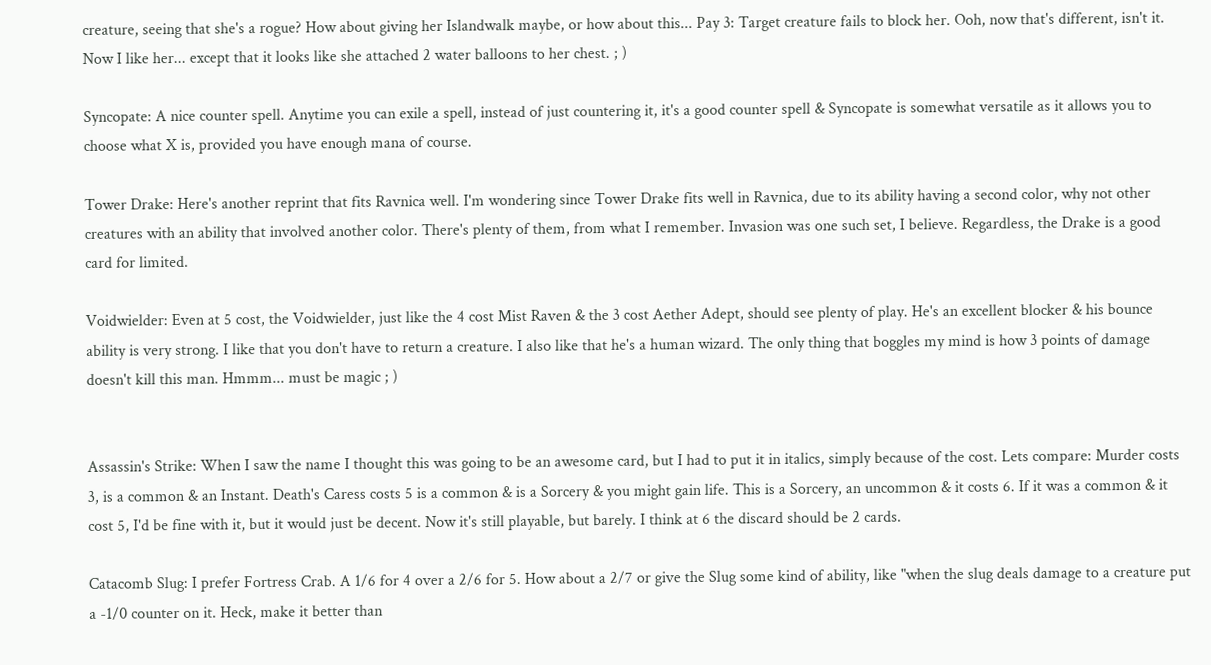creature, seeing that she's a rogue? How about giving her Islandwalk maybe, or how about this... Pay 3: Target creature fails to block her. Ooh, now that's different, isn't it. Now I like her... except that it looks like she attached 2 water balloons to her chest. ; )

Syncopate: A nice counter spell. Anytime you can exile a spell, instead of just countering it, it's a good counter spell & Syncopate is somewhat versatile as it allows you to choose what X is, provided you have enough mana of course.

Tower Drake: Here's another reprint that fits Ravnica well. I'm wondering since Tower Drake fits well in Ravnica, due to its ability having a second color, why not other creatures with an ability that involved another color. There's plenty of them, from what I remember. Invasion was one such set, I believe. Regardless, the Drake is a good card for limited.

Voidwielder: Even at 5 cost, the Voidwielder, just like the 4 cost Mist Raven & the 3 cost Aether Adept, should see plenty of play. He's an excellent blocker & his bounce ability is very strong. I like that you don't have to return a creature. I also like that he's a human wizard. The only thing that boggles my mind is how 3 points of damage doesn't kill this man. Hmmm... must be magic ; )


Assassin's Strike: When I saw the name I thought this was going to be an awesome card, but I had to put it in italics, simply because of the cost. Lets compare: Murder costs 3, is a common & an Instant. Death's Caress costs 5 is a common & is a Sorcery & you might gain life. This is a Sorcery, an uncommon & it costs 6. If it was a common & it cost 5, I'd be fine with it, but it would just be decent. Now it's still playable, but barely. I think at 6 the discard should be 2 cards.

Catacomb Slug: I prefer Fortress Crab. A 1/6 for 4 over a 2/6 for 5. How about a 2/7 or give the Slug some kind of ability, like "when the slug deals damage to a creature put a -1/0 counter on it. Heck, make it better than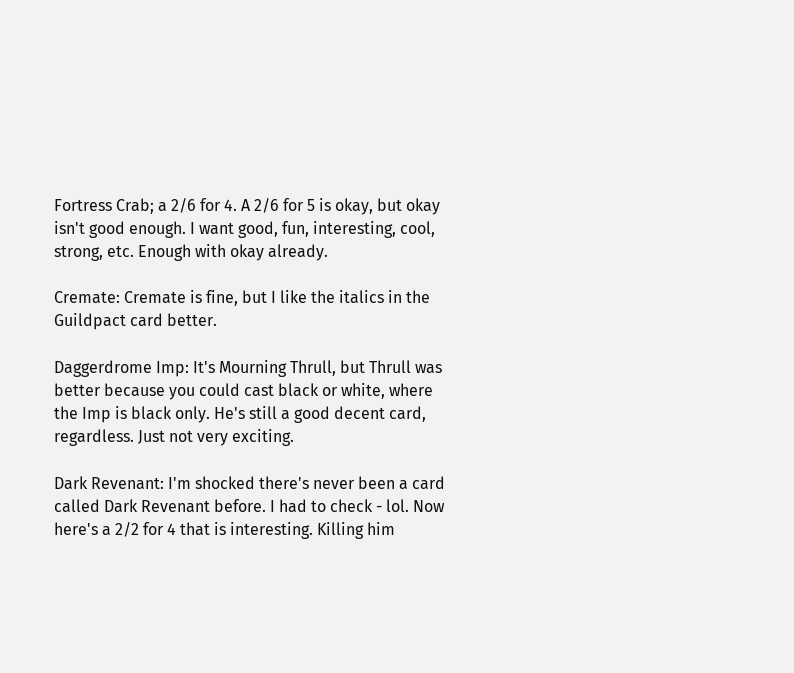Fortress Crab; a 2/6 for 4. A 2/6 for 5 is okay, but okay isn't good enough. I want good, fun, interesting, cool, strong, etc. Enough with okay already.

Cremate: Cremate is fine, but I like the italics in the Guildpact card better.

Daggerdrome Imp: It's Mourning Thrull, but Thrull was better because you could cast black or white, where the Imp is black only. He's still a good decent card, regardless. Just not very exciting.

Dark Revenant: I'm shocked there's never been a card called Dark Revenant before. I had to check - lol. Now here's a 2/2 for 4 that is interesting. Killing him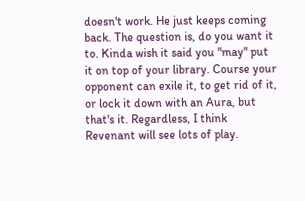doesn't work. He just keeps coming back. The question is, do you want it to. Kinda wish it said you "may" put it on top of your library. Course your opponent can exile it, to get rid of it, or lock it down with an Aura, but that's it. Regardless, I think Revenant will see lots of play.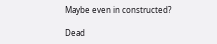Maybe even in constructed?

Dead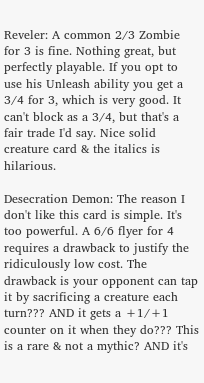Reveler: A common 2/3 Zombie for 3 is fine. Nothing great, but perfectly playable. If you opt to use his Unleash ability you get a 3/4 for 3, which is very good. It can't block as a 3/4, but that's a fair trade I'd say. Nice solid creature card & the italics is hilarious.

Desecration Demon: The reason I don't like this card is simple. It's too powerful. A 6/6 flyer for 4 requires a drawback to justify the ridiculously low cost. The drawback is your opponent can tap it by sacrificing a creature each turn??? AND it gets a +1/+1 counter on it when they do??? This is a rare & not a mythic? AND it's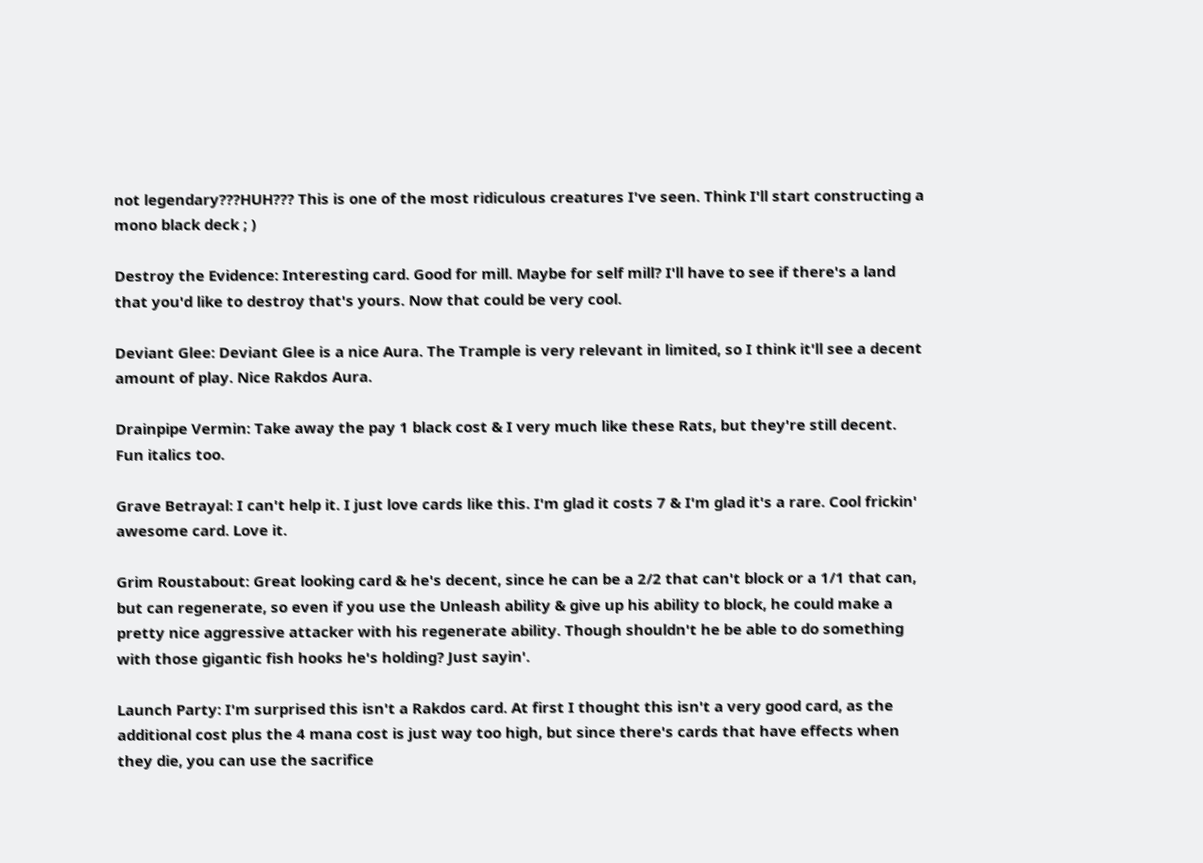not legendary???HUH??? This is one of the most ridiculous creatures I've seen. Think I'll start constructing a mono black deck ; )

Destroy the Evidence: Interesting card. Good for mill. Maybe for self mill? I'll have to see if there's a land that you'd like to destroy that's yours. Now that could be very cool.

Deviant Glee: Deviant Glee is a nice Aura. The Trample is very relevant in limited, so I think it'll see a decent amount of play. Nice Rakdos Aura.

Drainpipe Vermin: Take away the pay 1 black cost & I very much like these Rats, but they're still decent. Fun italics too.

Grave Betrayal: I can't help it. I just love cards like this. I'm glad it costs 7 & I'm glad it's a rare. Cool frickin' awesome card. Love it.

Grim Roustabout: Great looking card & he's decent, since he can be a 2/2 that can't block or a 1/1 that can, but can regenerate, so even if you use the Unleash ability & give up his ability to block, he could make a pretty nice aggressive attacker with his regenerate ability. Though shouldn't he be able to do something with those gigantic fish hooks he's holding? Just sayin'.

Launch Party: I'm surprised this isn't a Rakdos card. At first I thought this isn't a very good card, as the additional cost plus the 4 mana cost is just way too high, but since there's cards that have effects when they die, you can use the sacrifice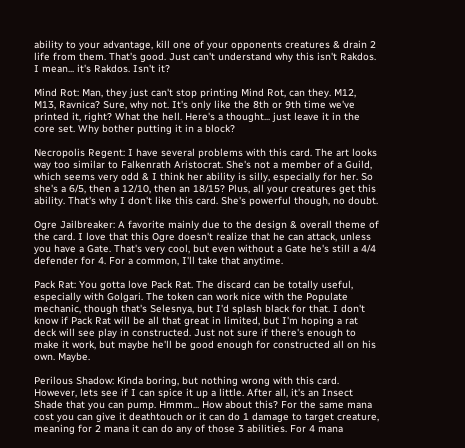ability to your advantage, kill one of your opponents creatures & drain 2 life from them. That's good. Just can't understand why this isn't Rakdos. I mean... it's Rakdos. Isn't it?

Mind Rot: Man, they just can't stop printing Mind Rot, can they. M12, M13, Ravnica? Sure, why not. It's only like the 8th or 9th time we've printed it, right? What the hell. Here's a thought... just leave it in the core set. Why bother putting it in a block?

Necropolis Regent: I have several problems with this card. The art looks way too similar to Falkenrath Aristocrat. She's not a member of a Guild, which seems very odd & I think her ability is silly, especially for her. So she's a 6/5, then a 12/10, then an 18/15? Plus, all your creatures get this ability. That's why I don't like this card. She's powerful though, no doubt.

Ogre Jailbreaker: A favorite mainly due to the design & overall theme of the card. I love that this Ogre doesn't realize that he can attack, unless you have a Gate. That's very cool, but even without a Gate he's still a 4/4 defender for 4. For a common, I'll take that anytime.

Pack Rat: You gotta love Pack Rat. The discard can be totally useful, especially with Golgari. The token can work nice with the Populate mechanic, though that's Selesnya, but I'd splash black for that. I don't know if Pack Rat will be all that great in limited, but I'm hoping a rat deck will see play in constructed. Just not sure if there's enough to make it work, but maybe he'll be good enough for constructed all on his own. Maybe.

Perilous Shadow: Kinda boring, but nothing wrong with this card. However, lets see if I can spice it up a little. After all, it's an Insect Shade that you can pump. Hmmm... How about this? For the same mana cost you can give it deathtouch or it can do 1 damage to target creature, meaning for 2 mana it can do any of those 3 abilities. For 4 mana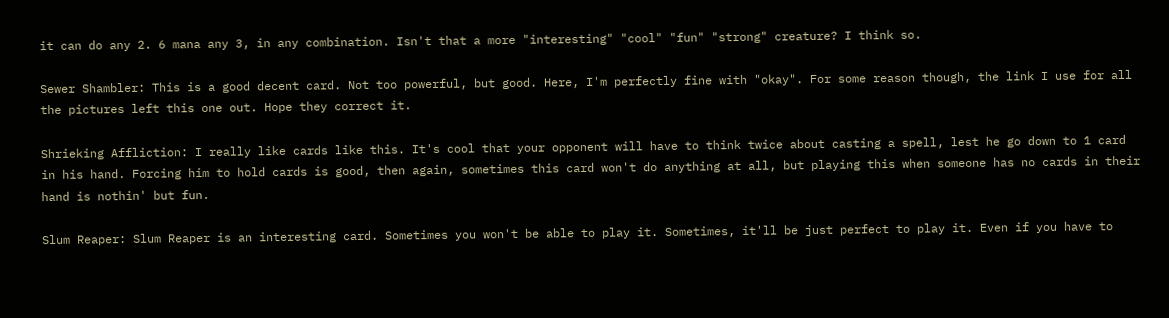it can do any 2. 6 mana any 3, in any combination. Isn't that a more "interesting" "cool" "fun" "strong" creature? I think so.

Sewer Shambler: This is a good decent card. Not too powerful, but good. Here, I'm perfectly fine with "okay". For some reason though, the link I use for all the pictures left this one out. Hope they correct it.

Shrieking Affliction: I really like cards like this. It's cool that your opponent will have to think twice about casting a spell, lest he go down to 1 card in his hand. Forcing him to hold cards is good, then again, sometimes this card won't do anything at all, but playing this when someone has no cards in their hand is nothin' but fun.

Slum Reaper: Slum Reaper is an interesting card. Sometimes you won't be able to play it. Sometimes, it'll be just perfect to play it. Even if you have to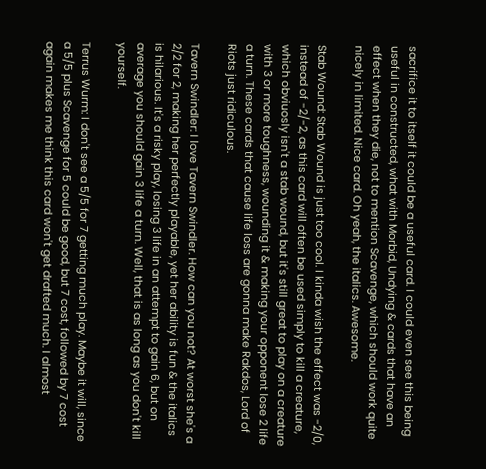sacrifice it to itself it could be a useful card. I could even see this being useful in constructed, what with Morbid, Undying & cards that have an effect when they die, not to mention Scavenge, which should work quite nicely in limited. Nice card. Oh yeah, the italics. Awesome.

Stab Wound: Stab Wound is just too cool. I kinda wish the effect was -2/0, instead of -2/-2, as this card will often be used simply to kill a creature, which obviuosly isn't a stab wound, but it's still great to play on a creature with 3 or more toughness, wounding it & making your opponent lose 2 life a turn. These cards that cause life loss are gonna make Rakdos, Lord of Riots just ridiculous.

Tavern Swindler: I love Tavern Swindler. How can you not? At worst she's a 2/2 for 2, making her perfectly playable, yet her ability is fun & the italics is hilarious. It's a risky play, losing 3 life in an attempt to gain 6, but on average you should gain 3 life a turn. Well, that is as long as you don't kill yourself.

Terrus Wurm: I don't see a 5/5 for 7 getting much play. Maybe it will, since a 5/5 plus Scavenge for 5 could be good, but 7 cost, followed by 7 cost again makes me think this card won't get drafted much. I almost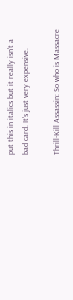put this in italics but it really isn't a bad card. It's just very expensive.

Thrill-Kill Assassin: So who is Massacre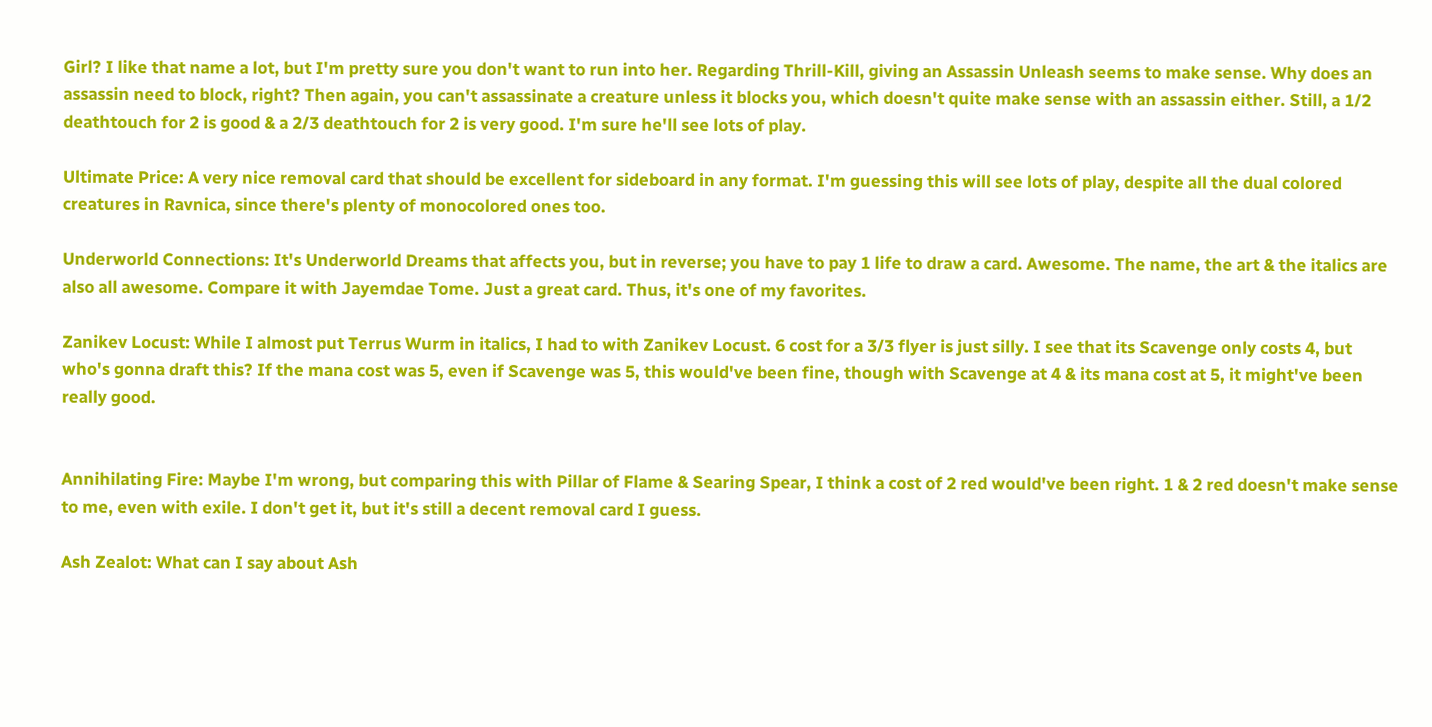Girl? I like that name a lot, but I'm pretty sure you don't want to run into her. Regarding Thrill-Kill, giving an Assassin Unleash seems to make sense. Why does an assassin need to block, right? Then again, you can't assassinate a creature unless it blocks you, which doesn't quite make sense with an assassin either. Still, a 1/2 deathtouch for 2 is good & a 2/3 deathtouch for 2 is very good. I'm sure he'll see lots of play.

Ultimate Price: A very nice removal card that should be excellent for sideboard in any format. I'm guessing this will see lots of play, despite all the dual colored creatures in Ravnica, since there's plenty of monocolored ones too.

Underworld Connections: It's Underworld Dreams that affects you, but in reverse; you have to pay 1 life to draw a card. Awesome. The name, the art & the italics are also all awesome. Compare it with Jayemdae Tome. Just a great card. Thus, it's one of my favorites.

Zanikev Locust: While I almost put Terrus Wurm in italics, I had to with Zanikev Locust. 6 cost for a 3/3 flyer is just silly. I see that its Scavenge only costs 4, but who's gonna draft this? If the mana cost was 5, even if Scavenge was 5, this would've been fine, though with Scavenge at 4 & its mana cost at 5, it might've been really good.


Annihilating Fire: Maybe I'm wrong, but comparing this with Pillar of Flame & Searing Spear, I think a cost of 2 red would've been right. 1 & 2 red doesn't make sense to me, even with exile. I don't get it, but it's still a decent removal card I guess.

Ash Zealot: What can I say about Ash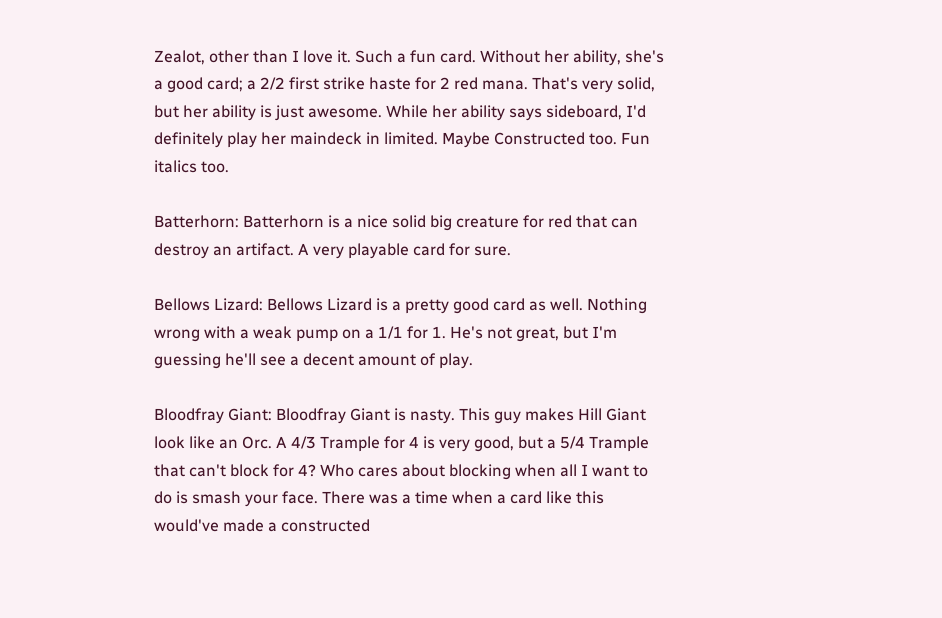Zealot, other than I love it. Such a fun card. Without her ability, she's a good card; a 2/2 first strike haste for 2 red mana. That's very solid, but her ability is just awesome. While her ability says sideboard, I'd definitely play her maindeck in limited. Maybe Constructed too. Fun italics too.

Batterhorn: Batterhorn is a nice solid big creature for red that can destroy an artifact. A very playable card for sure.

Bellows Lizard: Bellows Lizard is a pretty good card as well. Nothing wrong with a weak pump on a 1/1 for 1. He's not great, but I'm guessing he'll see a decent amount of play.

Bloodfray Giant: Bloodfray Giant is nasty. This guy makes Hill Giant look like an Orc. A 4/3 Trample for 4 is very good, but a 5/4 Trample that can't block for 4? Who cares about blocking when all I want to do is smash your face. There was a time when a card like this would've made a constructed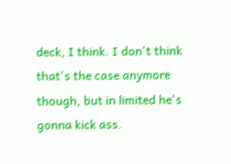deck, I think. I don't think that's the case anymore though, but in limited he's gonna kick ass.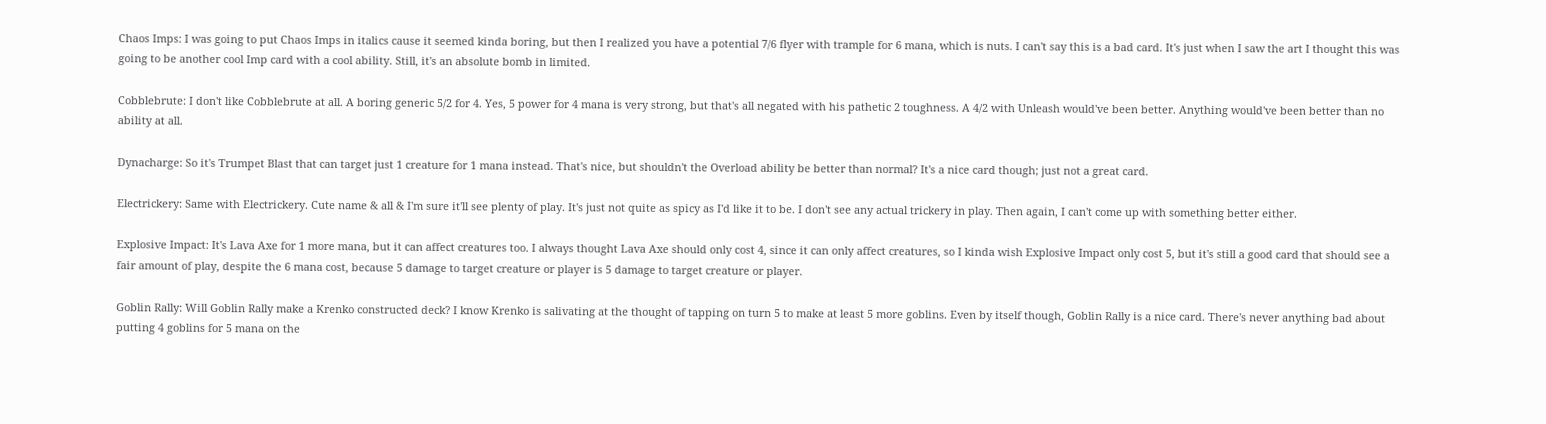Chaos Imps: I was going to put Chaos Imps in italics cause it seemed kinda boring, but then I realized you have a potential 7/6 flyer with trample for 6 mana, which is nuts. I can't say this is a bad card. It's just when I saw the art I thought this was going to be another cool Imp card with a cool ability. Still, it's an absolute bomb in limited.

Cobblebrute: I don't like Cobblebrute at all. A boring generic 5/2 for 4. Yes, 5 power for 4 mana is very strong, but that's all negated with his pathetic 2 toughness. A 4/2 with Unleash would've been better. Anything would've been better than no ability at all.

Dynacharge: So it's Trumpet Blast that can target just 1 creature for 1 mana instead. That's nice, but shouldn't the Overload ability be better than normal? It's a nice card though; just not a great card.

Electrickery: Same with Electrickery. Cute name & all & I'm sure it'll see plenty of play. It's just not quite as spicy as I'd like it to be. I don't see any actual trickery in play. Then again, I can't come up with something better either.

Explosive Impact: It's Lava Axe for 1 more mana, but it can affect creatures too. I always thought Lava Axe should only cost 4, since it can only affect creatures, so I kinda wish Explosive Impact only cost 5, but it's still a good card that should see a fair amount of play, despite the 6 mana cost, because 5 damage to target creature or player is 5 damage to target creature or player.

Goblin Rally: Will Goblin Rally make a Krenko constructed deck? I know Krenko is salivating at the thought of tapping on turn 5 to make at least 5 more goblins. Even by itself though, Goblin Rally is a nice card. There's never anything bad about putting 4 goblins for 5 mana on the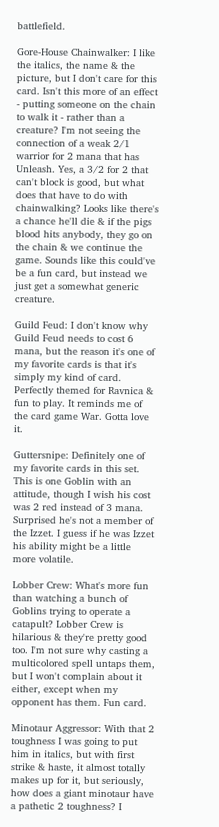battlefield.

Gore-House Chainwalker: I like the italics, the name & the picture, but I don't care for this card. Isn't this more of an effect - putting someone on the chain to walk it - rather than a creature? I'm not seeing the connection of a weak 2/1 warrior for 2 mana that has Unleash. Yes, a 3/2 for 2 that can't block is good, but what does that have to do with chainwalking? Looks like there's a chance he'll die & if the pigs blood hits anybody, they go on the chain & we continue the game. Sounds like this could've be a fun card, but instead we just get a somewhat generic creature.

Guild Feud: I don't know why Guild Feud needs to cost 6 mana, but the reason it's one of my favorite cards is that it's simply my kind of card. Perfectly themed for Ravnica & fun to play. It reminds me of the card game War. Gotta love it.

Guttersnipe: Definitely one of my favorite cards in this set. This is one Goblin with an attitude, though I wish his cost was 2 red instead of 3 mana. Surprised he's not a member of the Izzet. I guess if he was Izzet his ability might be a little more volatile.

Lobber Crew: What's more fun than watching a bunch of Goblins trying to operate a catapult? Lobber Crew is hilarious & they're pretty good too. I'm not sure why casting a multicolored spell untaps them, but I won't complain about it either, except when my opponent has them. Fun card.

Minotaur Aggressor: With that 2 toughness I was going to put him in italics, but with first strike & haste, it almost totally makes up for it, but seriously, how does a giant minotaur have a pathetic 2 toughness? I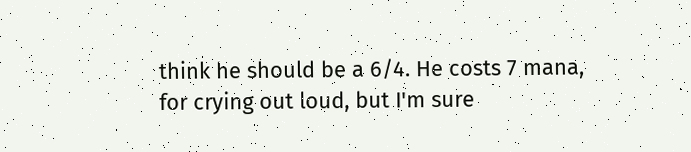think he should be a 6/4. He costs 7 mana, for crying out loud, but I'm sure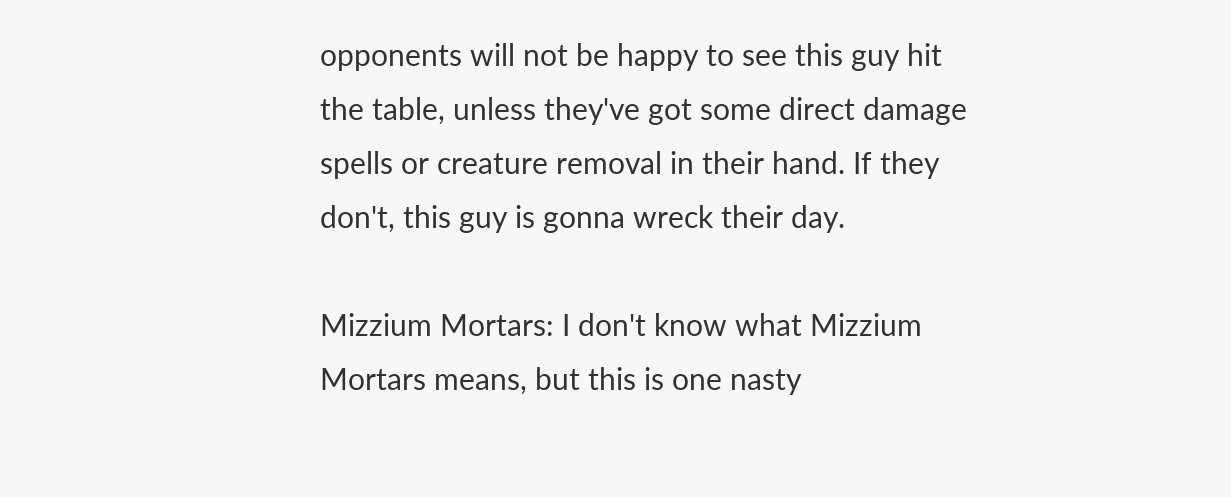opponents will not be happy to see this guy hit the table, unless they've got some direct damage spells or creature removal in their hand. If they don't, this guy is gonna wreck their day.

Mizzium Mortars: I don't know what Mizzium Mortars means, but this is one nasty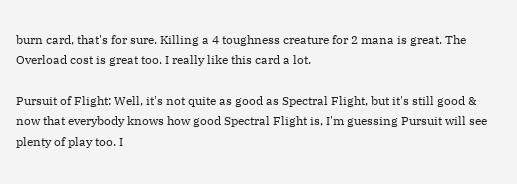burn card, that's for sure. Killing a 4 toughness creature for 2 mana is great. The Overload cost is great too. I really like this card a lot.

Pursuit of Flight: Well, it's not quite as good as Spectral Flight, but it's still good & now that everybody knows how good Spectral Flight is, I'm guessing Pursuit will see plenty of play too. I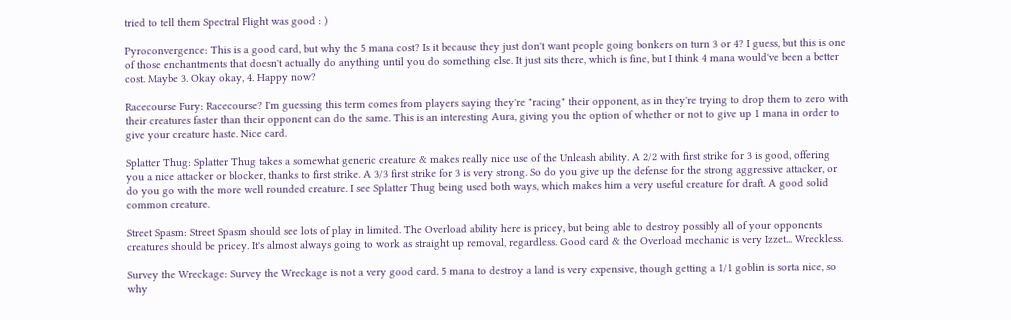tried to tell them Spectral Flight was good : )

Pyroconvergence: This is a good card, but why the 5 mana cost? Is it because they just don't want people going bonkers on turn 3 or 4? I guess, but this is one of those enchantments that doesn't actually do anything until you do something else. It just sits there, which is fine, but I think 4 mana would've been a better cost. Maybe 3. Okay okay, 4. Happy now?

Racecourse Fury: Racecourse? I'm guessing this term comes from players saying they're "racing" their opponent, as in they're trying to drop them to zero with their creatures faster than their opponent can do the same. This is an interesting Aura, giving you the option of whether or not to give up 1 mana in order to give your creature haste. Nice card.

Splatter Thug: Splatter Thug takes a somewhat generic creature & makes really nice use of the Unleash ability. A 2/2 with first strike for 3 is good, offering you a nice attacker or blocker, thanks to first strike. A 3/3 first strike for 3 is very strong. So do you give up the defense for the strong aggressive attacker, or do you go with the more well rounded creature. I see Splatter Thug being used both ways, which makes him a very useful creature for draft. A good solid common creature.

Street Spasm: Street Spasm should see lots of play in limited. The Overload ability here is pricey, but being able to destroy possibly all of your opponents creatures should be pricey. It's almost always going to work as straight up removal, regardless. Good card & the Overload mechanic is very Izzet... Wreckless.

Survey the Wreckage: Survey the Wreckage is not a very good card. 5 mana to destroy a land is very expensive, though getting a 1/1 goblin is sorta nice, so why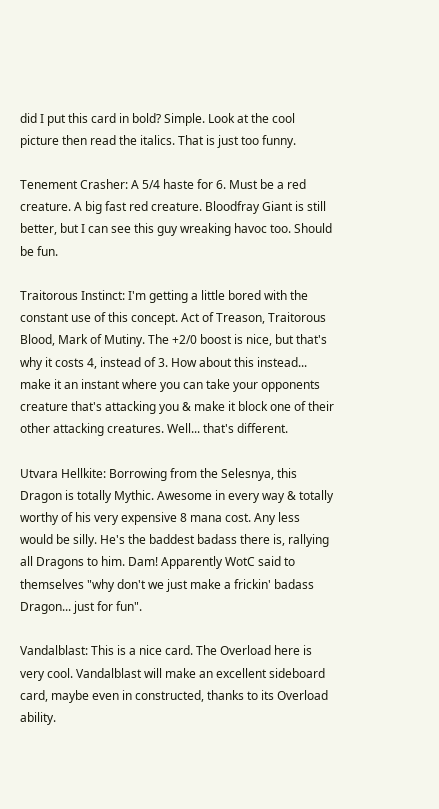did I put this card in bold? Simple. Look at the cool picture then read the italics. That is just too funny.

Tenement Crasher: A 5/4 haste for 6. Must be a red creature. A big fast red creature. Bloodfray Giant is still better, but I can see this guy wreaking havoc too. Should be fun.

Traitorous Instinct: I'm getting a little bored with the constant use of this concept. Act of Treason, Traitorous Blood, Mark of Mutiny. The +2/0 boost is nice, but that's why it costs 4, instead of 3. How about this instead... make it an instant where you can take your opponents creature that's attacking you & make it block one of their other attacking creatures. Well... that's different.

Utvara Hellkite: Borrowing from the Selesnya, this Dragon is totally Mythic. Awesome in every way & totally worthy of his very expensive 8 mana cost. Any less would be silly. He's the baddest badass there is, rallying all Dragons to him. Dam! Apparently WotC said to themselves "why don't we just make a frickin' badass Dragon... just for fun".

Vandalblast: This is a nice card. The Overload here is very cool. Vandalblast will make an excellent sideboard card, maybe even in constructed, thanks to its Overload ability.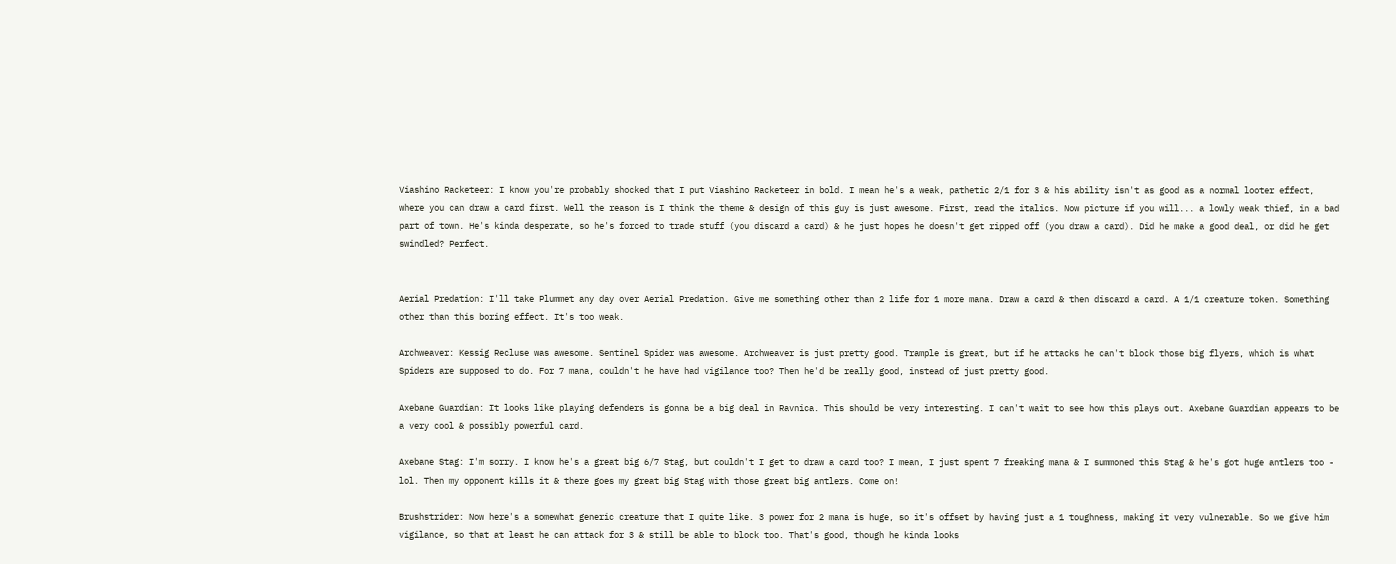Viashino Racketeer: I know you're probably shocked that I put Viashino Racketeer in bold. I mean he's a weak, pathetic 2/1 for 3 & his ability isn't as good as a normal looter effect, where you can draw a card first. Well the reason is I think the theme & design of this guy is just awesome. First, read the italics. Now picture if you will... a lowly weak thief, in a bad part of town. He's kinda desperate, so he's forced to trade stuff (you discard a card) & he just hopes he doesn't get ripped off (you draw a card). Did he make a good deal, or did he get swindled? Perfect.


Aerial Predation: I'll take Plummet any day over Aerial Predation. Give me something other than 2 life for 1 more mana. Draw a card & then discard a card. A 1/1 creature token. Something other than this boring effect. It's too weak.

Archweaver: Kessig Recluse was awesome. Sentinel Spider was awesome. Archweaver is just pretty good. Trample is great, but if he attacks he can't block those big flyers, which is what Spiders are supposed to do. For 7 mana, couldn't he have had vigilance too? Then he'd be really good, instead of just pretty good.

Axebane Guardian: It looks like playing defenders is gonna be a big deal in Ravnica. This should be very interesting. I can't wait to see how this plays out. Axebane Guardian appears to be a very cool & possibly powerful card.

Axebane Stag: I'm sorry. I know he's a great big 6/7 Stag, but couldn't I get to draw a card too? I mean, I just spent 7 freaking mana & I summoned this Stag & he's got huge antlers too - lol. Then my opponent kills it & there goes my great big Stag with those great big antlers. Come on!

Brushstrider: Now here's a somewhat generic creature that I quite like. 3 power for 2 mana is huge, so it's offset by having just a 1 toughness, making it very vulnerable. So we give him vigilance, so that at least he can attack for 3 & still be able to block too. That's good, though he kinda looks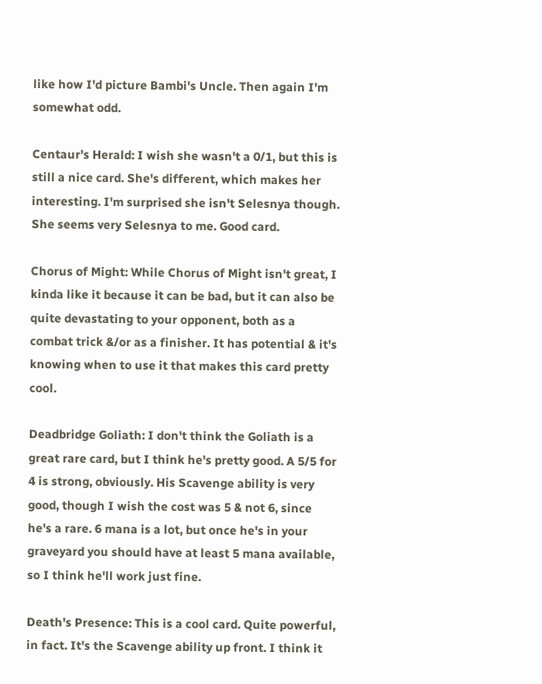like how I'd picture Bambi's Uncle. Then again I'm somewhat odd.

Centaur's Herald: I wish she wasn't a 0/1, but this is still a nice card. She's different, which makes her interesting. I'm surprised she isn't Selesnya though. She seems very Selesnya to me. Good card.

Chorus of Might: While Chorus of Might isn't great, I kinda like it because it can be bad, but it can also be quite devastating to your opponent, both as a combat trick &/or as a finisher. It has potential & it's knowing when to use it that makes this card pretty cool.

Deadbridge Goliath: I don't think the Goliath is a great rare card, but I think he's pretty good. A 5/5 for 4 is strong, obviously. His Scavenge ability is very good, though I wish the cost was 5 & not 6, since he's a rare. 6 mana is a lot, but once he's in your graveyard you should have at least 5 mana available, so I think he'll work just fine.

Death's Presence: This is a cool card. Quite powerful, in fact. It's the Scavenge ability up front. I think it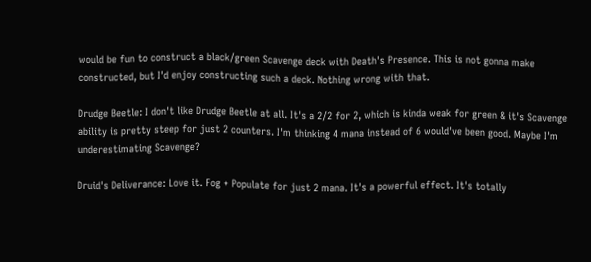would be fun to construct a black/green Scavenge deck with Death's Presence. This is not gonna make constructed, but I'd enjoy constructing such a deck. Nothing wrong with that.

Drudge Beetle: I don't like Drudge Beetle at all. It's a 2/2 for 2, which is kinda weak for green & it's Scavenge ability is pretty steep for just 2 counters. I'm thinking 4 mana instead of 6 would've been good. Maybe I'm underestimating Scavenge?

Druid's Deliverance: Love it. Fog + Populate for just 2 mana. It's a powerful effect. It's totally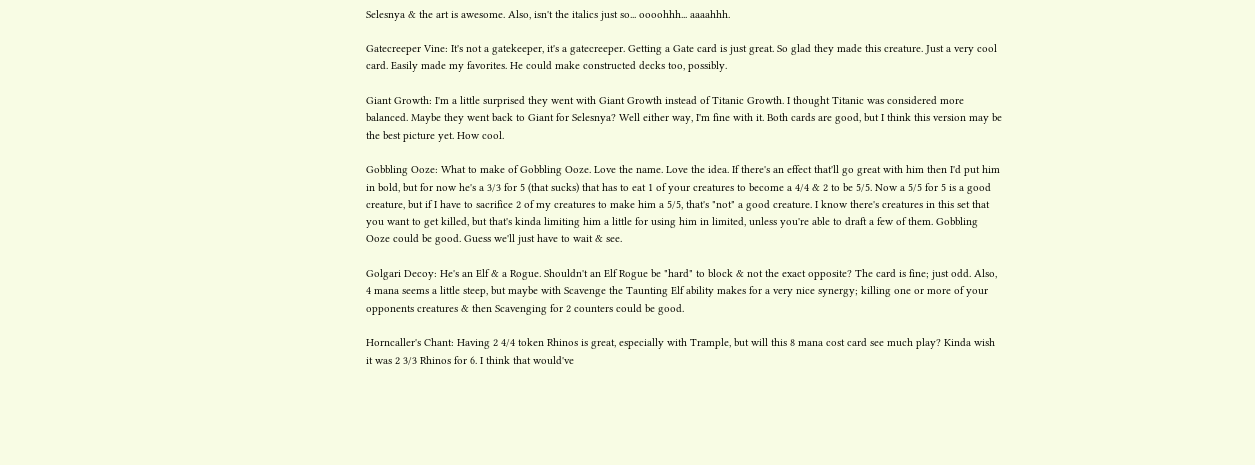Selesnya & the art is awesome. Also, isn't the italics just so... oooohhh... aaaahhh.

Gatecreeper Vine: It's not a gatekeeper, it's a gatecreeper. Getting a Gate card is just great. So glad they made this creature. Just a very cool card. Easily made my favorites. He could make constructed decks too, possibly.

Giant Growth: I'm a little surprised they went with Giant Growth instead of Titanic Growth. I thought Titanic was considered more balanced. Maybe they went back to Giant for Selesnya? Well either way, I'm fine with it. Both cards are good, but I think this version may be the best picture yet. How cool.

Gobbling Ooze: What to make of Gobbling Ooze. Love the name. Love the idea. If there's an effect that'll go great with him then I'd put him in bold, but for now he's a 3/3 for 5 (that sucks) that has to eat 1 of your creatures to become a 4/4 & 2 to be 5/5. Now a 5/5 for 5 is a good creature, but if I have to sacrifice 2 of my creatures to make him a 5/5, that's "not" a good creature. I know there's creatures in this set that you want to get killed, but that's kinda limiting him a little for using him in limited, unless you're able to draft a few of them. Gobbling Ooze could be good. Guess we'll just have to wait & see.

Golgari Decoy: He's an Elf & a Rogue. Shouldn't an Elf Rogue be "hard" to block & not the exact opposite? The card is fine; just odd. Also, 4 mana seems a little steep, but maybe with Scavenge the Taunting Elf ability makes for a very nice synergy; killing one or more of your opponents creatures & then Scavenging for 2 counters could be good.

Horncaller's Chant: Having 2 4/4 token Rhinos is great, especially with Trample, but will this 8 mana cost card see much play? Kinda wish it was 2 3/3 Rhinos for 6. I think that would've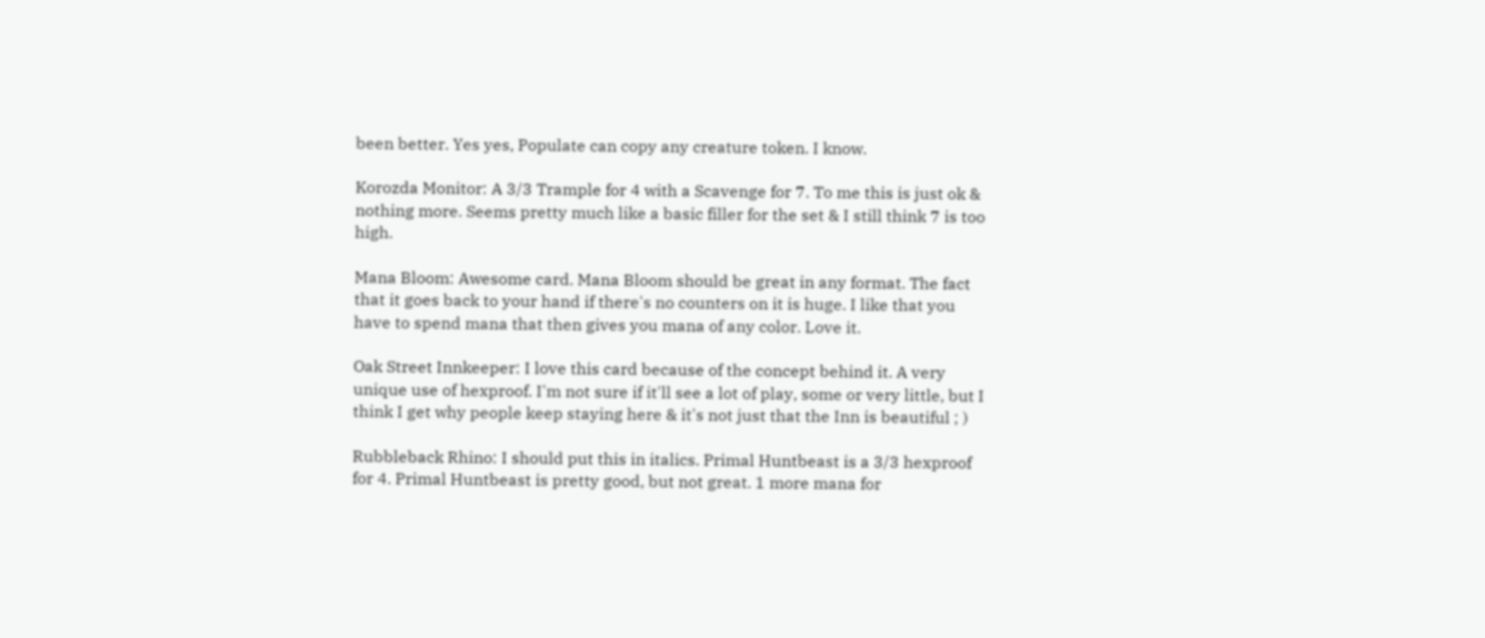been better. Yes yes, Populate can copy any creature token. I know.

Korozda Monitor: A 3/3 Trample for 4 with a Scavenge for 7. To me this is just ok & nothing more. Seems pretty much like a basic filler for the set & I still think 7 is too high.

Mana Bloom: Awesome card. Mana Bloom should be great in any format. The fact that it goes back to your hand if there's no counters on it is huge. I like that you have to spend mana that then gives you mana of any color. Love it.

Oak Street Innkeeper: I love this card because of the concept behind it. A very unique use of hexproof. I'm not sure if it'll see a lot of play, some or very little, but I think I get why people keep staying here & it's not just that the Inn is beautiful ; )

Rubbleback Rhino: I should put this in italics. Primal Huntbeast is a 3/3 hexproof for 4. Primal Huntbeast is pretty good, but not great. 1 more mana for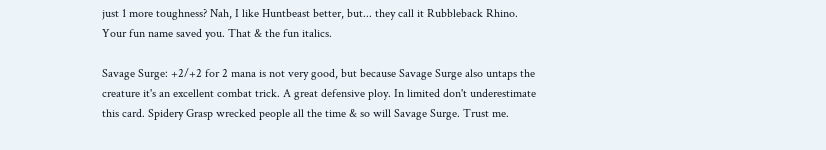just 1 more toughness? Nah, I like Huntbeast better, but... they call it Rubbleback Rhino. Your fun name saved you. That & the fun italics.

Savage Surge: +2/+2 for 2 mana is not very good, but because Savage Surge also untaps the creature it's an excellent combat trick. A great defensive ploy. In limited don't underestimate this card. Spidery Grasp wrecked people all the time & so will Savage Surge. Trust me.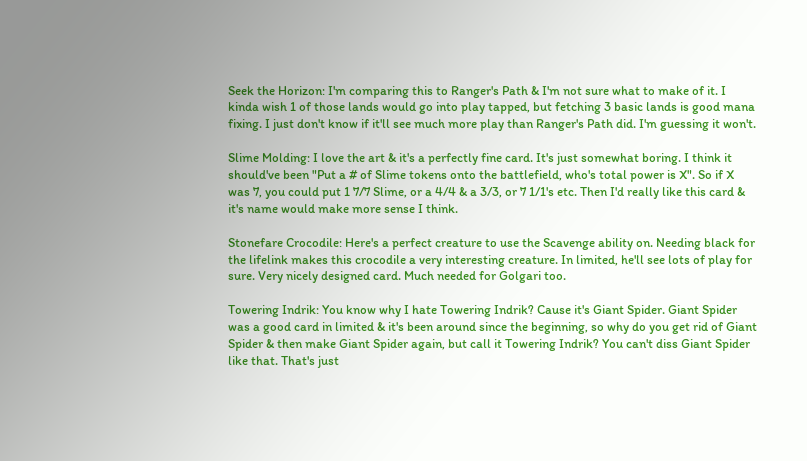Seek the Horizon: I'm comparing this to Ranger's Path & I'm not sure what to make of it. I kinda wish 1 of those lands would go into play tapped, but fetching 3 basic lands is good mana fixing. I just don't know if it'll see much more play than Ranger's Path did. I'm guessing it won't.

Slime Molding: I love the art & it's a perfectly fine card. It's just somewhat boring. I think it should've been "Put a # of Slime tokens onto the battlefield, who's total power is X". So if X was 7, you could put 1 7/7 Slime, or a 4/4 & a 3/3, or 7 1/1's etc. Then I'd really like this card & it's name would make more sense I think.

Stonefare Crocodile: Here's a perfect creature to use the Scavenge ability on. Needing black for the lifelink makes this crocodile a very interesting creature. In limited, he'll see lots of play for sure. Very nicely designed card. Much needed for Golgari too.

Towering Indrik: You know why I hate Towering Indrik? Cause it's Giant Spider. Giant Spider was a good card in limited & it's been around since the beginning, so why do you get rid of Giant Spider & then make Giant Spider again, but call it Towering Indrik? You can't diss Giant Spider like that. That's just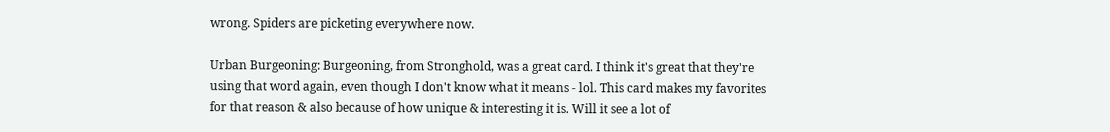wrong. Spiders are picketing everywhere now.

Urban Burgeoning: Burgeoning, from Stronghold, was a great card. I think it's great that they're using that word again, even though I don't know what it means - lol. This card makes my favorites for that reason & also because of how unique & interesting it is. Will it see a lot of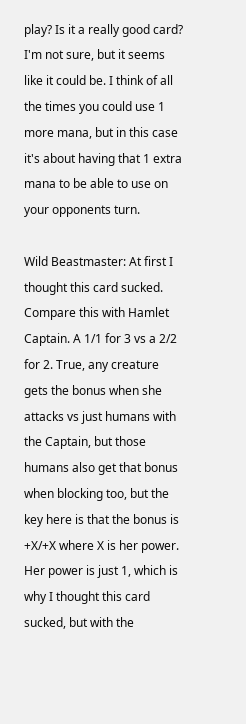play? Is it a really good card? I'm not sure, but it seems like it could be. I think of all the times you could use 1 more mana, but in this case it's about having that 1 extra mana to be able to use on your opponents turn.

Wild Beastmaster: At first I thought this card sucked. Compare this with Hamlet Captain. A 1/1 for 3 vs a 2/2 for 2. True, any creature gets the bonus when she attacks vs just humans with the Captain, but those humans also get that bonus when blocking too, but the key here is that the bonus is +X/+X where X is her power. Her power is just 1, which is why I thought this card sucked, but with the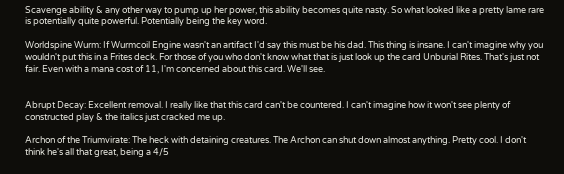Scavenge ability & any other way to pump up her power, this ability becomes quite nasty. So what looked like a pretty lame rare is potentially quite powerful. Potentially being the key word.

Worldspine Wurm: If Wurmcoil Engine wasn't an artifact I'd say this must be his dad. This thing is insane. I can't imagine why you wouldn't put this in a Frites deck. For those of you who don't know what that is just look up the card Unburial Rites. That's just not fair. Even with a mana cost of 11, I'm concerned about this card. We'll see.


Abrupt Decay: Excellent removal. I really like that this card can't be countered. I can't imagine how it won't see plenty of constructed play & the italics just cracked me up.

Archon of the Triumvirate: The heck with detaining creatures. The Archon can shut down almost anything. Pretty cool. I don't think he's all that great, being a 4/5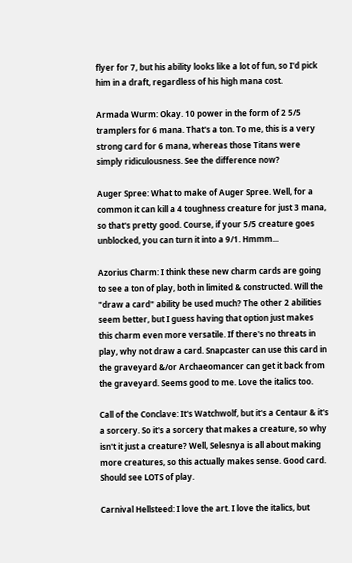flyer for 7, but his ability looks like a lot of fun, so I'd pick him in a draft, regardless of his high mana cost.

Armada Wurm: Okay. 10 power in the form of 2 5/5 tramplers for 6 mana. That's a ton. To me, this is a very strong card for 6 mana, whereas those Titans were simply ridiculousness. See the difference now?

Auger Spree: What to make of Auger Spree. Well, for a common it can kill a 4 toughness creature for just 3 mana, so that's pretty good. Course, if your 5/5 creature goes unblocked, you can turn it into a 9/1. Hmmm...

Azorius Charm: I think these new charm cards are going to see a ton of play, both in limited & constructed. Will the "draw a card" ability be used much? The other 2 abilities seem better, but I guess having that option just makes this charm even more versatile. If there's no threats in play, why not draw a card. Snapcaster can use this card in the graveyard &/or Archaeomancer can get it back from the graveyard. Seems good to me. Love the italics too.

Call of the Conclave: It's Watchwolf, but it's a Centaur & it's a sorcery. So it's a sorcery that makes a creature, so why isn't it just a creature? Well, Selesnya is all about making more creatures, so this actually makes sense. Good card. Should see LOTS of play.

Carnival Hellsteed: I love the art. I love the italics, but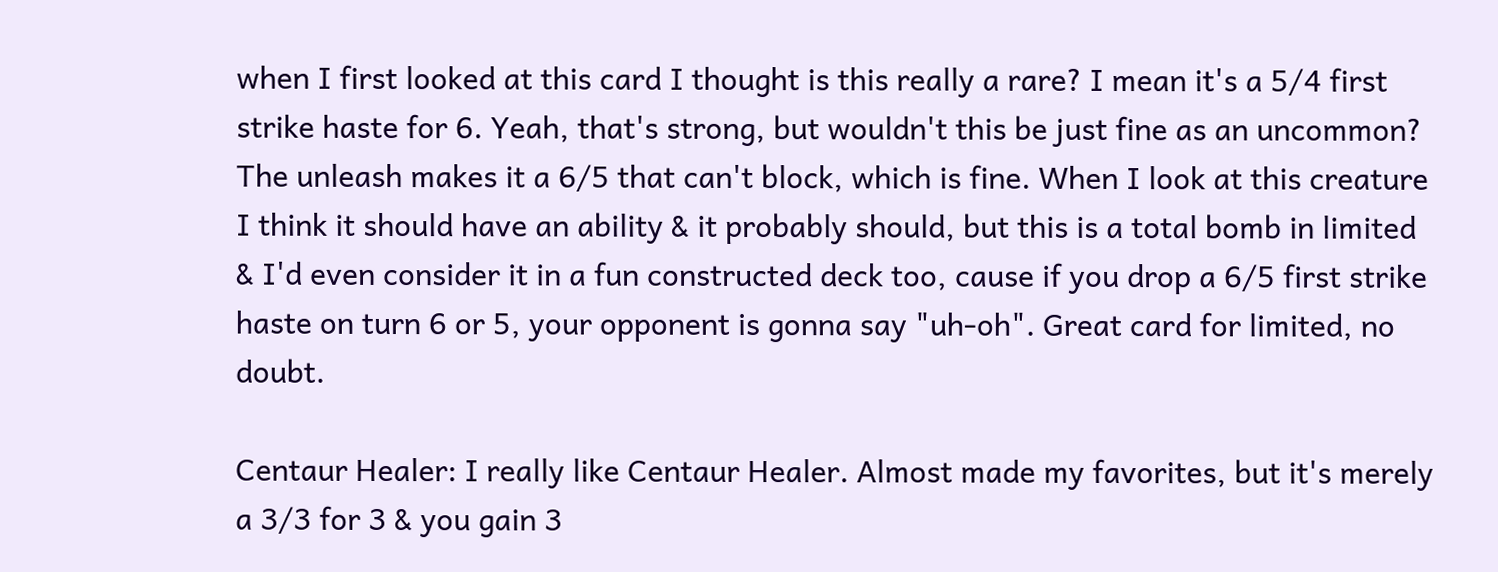when I first looked at this card I thought is this really a rare? I mean it's a 5/4 first strike haste for 6. Yeah, that's strong, but wouldn't this be just fine as an uncommon? The unleash makes it a 6/5 that can't block, which is fine. When I look at this creature I think it should have an ability & it probably should, but this is a total bomb in limited & I'd even consider it in a fun constructed deck too, cause if you drop a 6/5 first strike haste on turn 6 or 5, your opponent is gonna say "uh-oh". Great card for limited, no doubt.

Centaur Healer: I really like Centaur Healer. Almost made my favorites, but it's merely a 3/3 for 3 & you gain 3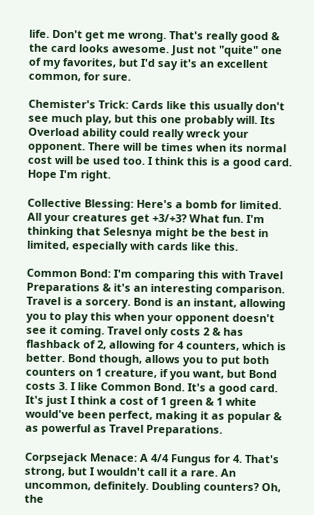life. Don't get me wrong. That's really good & the card looks awesome. Just not "quite" one of my favorites, but I'd say it's an excellent common, for sure.

Chemister's Trick: Cards like this usually don't see much play, but this one probably will. Its Overload ability could really wreck your opponent. There will be times when its normal cost will be used too. I think this is a good card. Hope I'm right.

Collective Blessing: Here's a bomb for limited. All your creatures get +3/+3? What fun. I'm thinking that Selesnya might be the best in limited, especially with cards like this.

Common Bond: I'm comparing this with Travel Preparations & it's an interesting comparison. Travel is a sorcery. Bond is an instant, allowing you to play this when your opponent doesn't see it coming. Travel only costs 2 & has flashback of 2, allowing for 4 counters, which is better. Bond though, allows you to put both counters on 1 creature, if you want, but Bond costs 3. I like Common Bond. It's a good card. It's just I think a cost of 1 green & 1 white would've been perfect, making it as popular & as powerful as Travel Preparations.

Corpsejack Menace: A 4/4 Fungus for 4. That's strong, but I wouldn't call it a rare. An uncommon, definitely. Doubling counters? Oh, the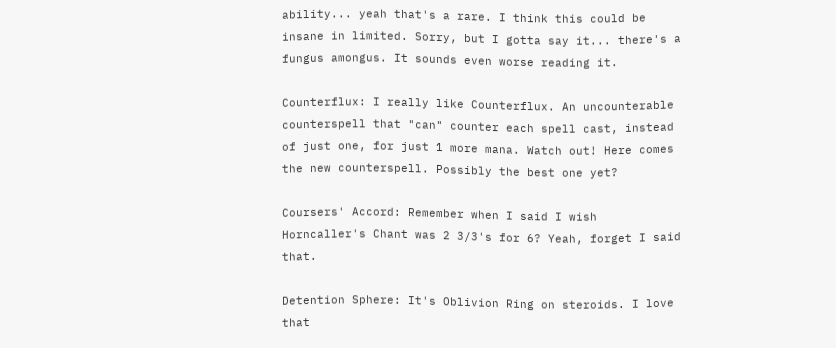ability... yeah that's a rare. I think this could be insane in limited. Sorry, but I gotta say it... there's a fungus amongus. It sounds even worse reading it.

Counterflux: I really like Counterflux. An uncounterable counterspell that "can" counter each spell cast, instead of just one, for just 1 more mana. Watch out! Here comes the new counterspell. Possibly the best one yet?

Coursers' Accord: Remember when I said I wish Horncaller's Chant was 2 3/3's for 6? Yeah, forget I said that.

Detention Sphere: It's Oblivion Ring on steroids. I love that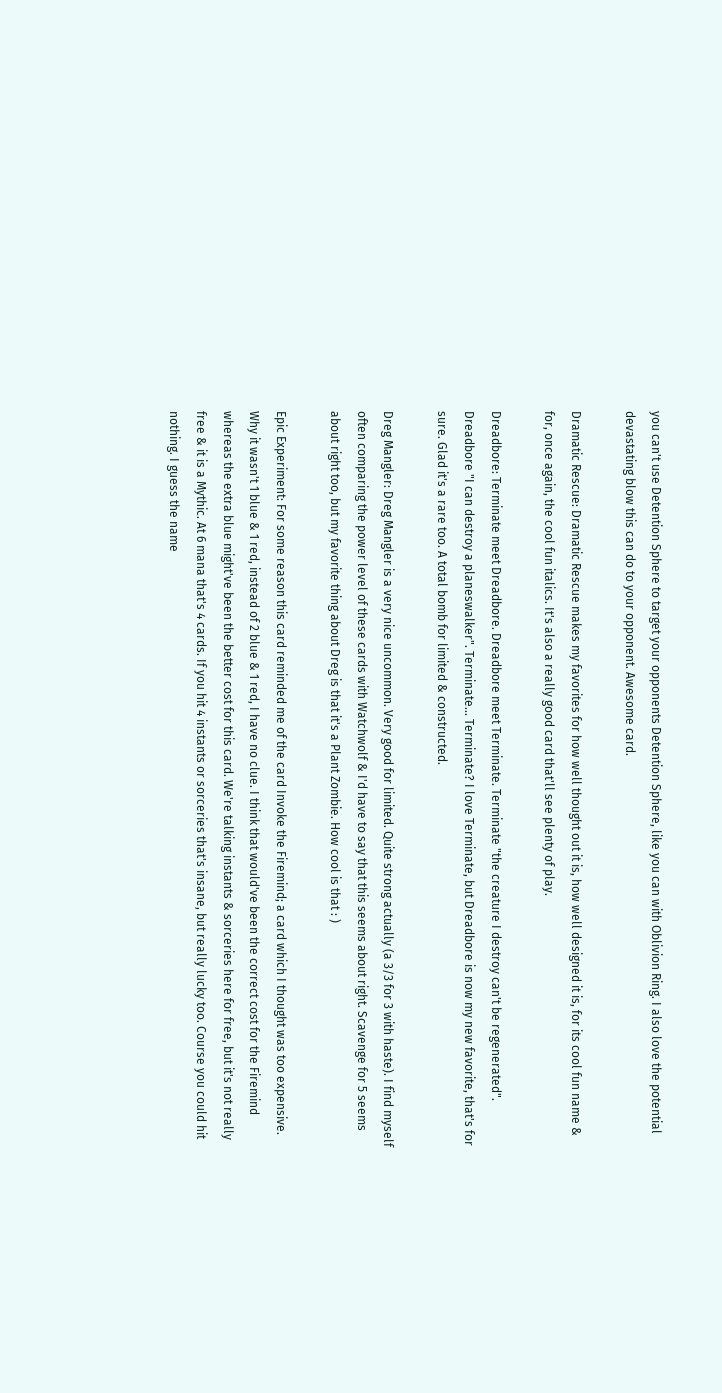you can't use Detention Sphere to target your opponents Detention Sphere, like you can with Oblivion Ring. I also love the potential devastating blow this can do to your opponent. Awesome card.

Dramatic Rescue: Dramatic Rescue makes my favorites for how well thought out it is, how well designed it is, for its cool fun name & for, once again, the cool fun italics. It's also a really good card that'll see plenty of play.

Dreadbore: Terminate meet Dreadbore. Dreadbore meet Terminate. Terminate "the creature I destroy can't be regenerated". Dreadbore "I can destroy a planeswalker". Terminate... Terminate? I love Terminate, but Dreadbore is now my new favorite, that's for sure. Glad it's a rare too. A total bomb for limited & constructed.

Dreg Mangler: Dreg Mangler is a very nice uncommon. Very good for limited. Quite strong actually (a 3/3 for 3 with haste). I find myself often comparing the power level of these cards with Watchwolf & I'd have to say that this seems about right. Scavenge for 5 seems about right too, but my favorite thing about Dreg is that it's a Plant Zombie. How cool is that : )

Epic Experiment: For some reason this card reminded me of the card Invoke the Firemind; a card which I thought was too expensive. Why it wasn't 1 blue & 1 red, instead of 2 blue & 1 red, I have no clue. I think that would've been the correct cost for the Firemind whereas the extra blue might've been the better cost for this card. We're talking instants & sorceries here for free, but it's not really free & it is a Mythic. At 6 mana that's 4 cards. If you hit 4 instants or sorceries that's insane, but really lucky too. Course you could hit nothing. I guess the name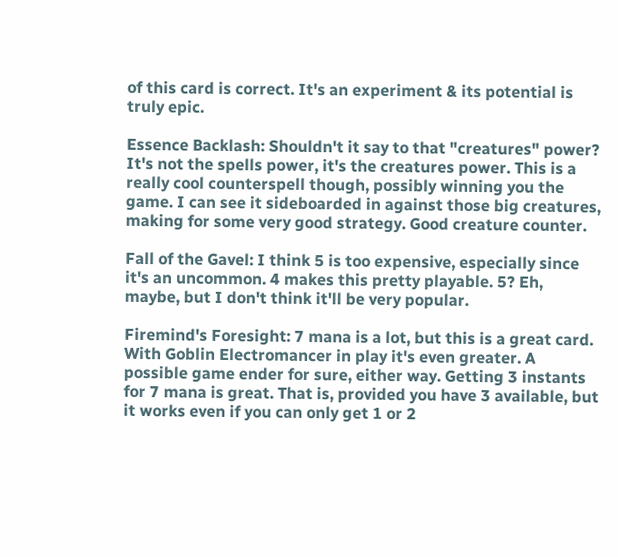of this card is correct. It's an experiment & its potential is truly epic.

Essence Backlash: Shouldn't it say to that "creatures" power? It's not the spells power, it's the creatures power. This is a really cool counterspell though, possibly winning you the game. I can see it sideboarded in against those big creatures, making for some very good strategy. Good creature counter.

Fall of the Gavel: I think 5 is too expensive, especially since it's an uncommon. 4 makes this pretty playable. 5? Eh, maybe, but I don't think it'll be very popular.

Firemind's Foresight: 7 mana is a lot, but this is a great card. With Goblin Electromancer in play it's even greater. A possible game ender for sure, either way. Getting 3 instants for 7 mana is great. That is, provided you have 3 available, but it works even if you can only get 1 or 2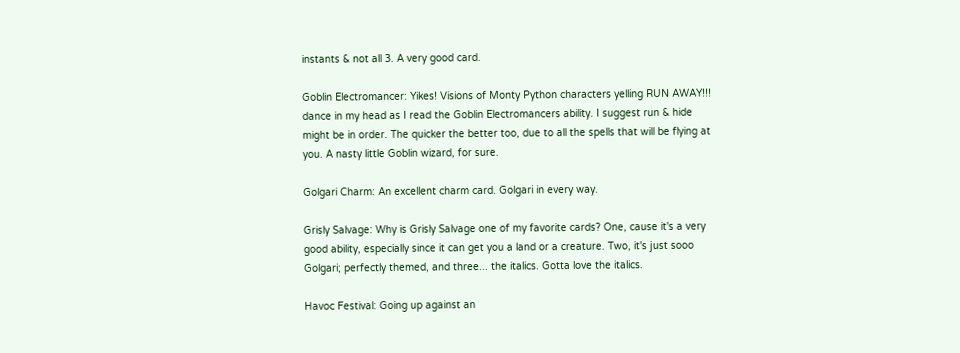instants & not all 3. A very good card.

Goblin Electromancer: Yikes! Visions of Monty Python characters yelling RUN AWAY!!! dance in my head as I read the Goblin Electromancers ability. I suggest run & hide might be in order. The quicker the better too, due to all the spells that will be flying at you. A nasty little Goblin wizard, for sure.

Golgari Charm: An excellent charm card. Golgari in every way.

Grisly Salvage: Why is Grisly Salvage one of my favorite cards? One, cause it's a very good ability, especially since it can get you a land or a creature. Two, it's just sooo Golgari; perfectly themed, and three... the italics. Gotta love the italics.

Havoc Festival: Going up against an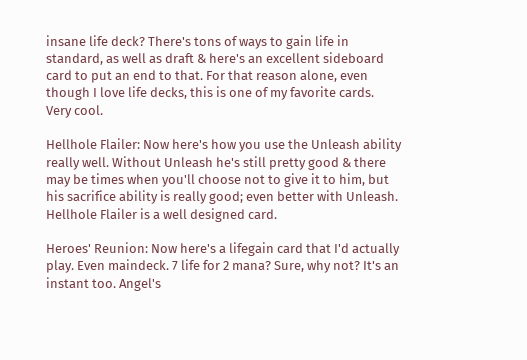insane life deck? There's tons of ways to gain life in standard, as well as draft & here's an excellent sideboard card to put an end to that. For that reason alone, even though I love life decks, this is one of my favorite cards. Very cool.

Hellhole Flailer: Now here's how you use the Unleash ability really well. Without Unleash he's still pretty good & there may be times when you'll choose not to give it to him, but his sacrifice ability is really good; even better with Unleash. Hellhole Flailer is a well designed card.

Heroes' Reunion: Now here's a lifegain card that I'd actually play. Even maindeck. 7 life for 2 mana? Sure, why not? It's an instant too. Angel's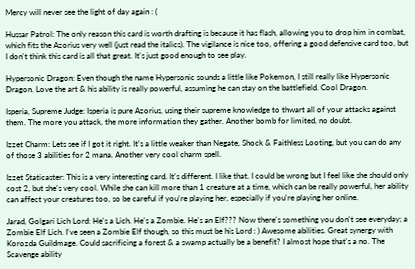Mercy will never see the light of day again : (

Hussar Patrol: The only reason this card is worth drafting is because it has flash, allowing you to drop him in combat, which fits the Azorius very well (just read the italics). The vigilance is nice too, offering a good defensive card too, but I don't think this card is all that great. It's just good enough to see play.

Hypersonic Dragon: Even though the name Hypersonic sounds a little like Pokemon, I still really like Hypersonic Dragon. Love the art & his ability is really powerful, assuming he can stay on the battlefield. Cool Dragon.

Isperia, Supreme Judge: Isperia is pure Azorius, using their supreme knowledge to thwart all of your attacks against them. The more you attack, the more information they gather. Another bomb for limited, no doubt.

Izzet Charm: Lets see if I got it right. It's a little weaker than Negate, Shock & Faithless Looting, but you can do any of those 3 abilities for 2 mana. Another very cool charm spell.

Izzet Staticaster: This is a very interesting card. It's different. I like that. I could be wrong but I feel like she should only cost 2, but she's very cool. While she can kill more than 1 creature at a time, which can be really powerful, her ability can affect your creatures too, so be careful if you're playing her, especially if you're playing her online.

Jarad, Golgari Lich Lord: He's a Lich. He's a Zombie. He's an Elf??? Now there's something you don't see everyday; a Zombie Elf Lich. I've seen a Zombie Elf though, so this must be his Lord : ) Awesome abilities. Great synergy with Korozda Guildmage. Could sacrificing a forest & a swamp actually be a benefit? I almost hope that's a no. The Scavenge ability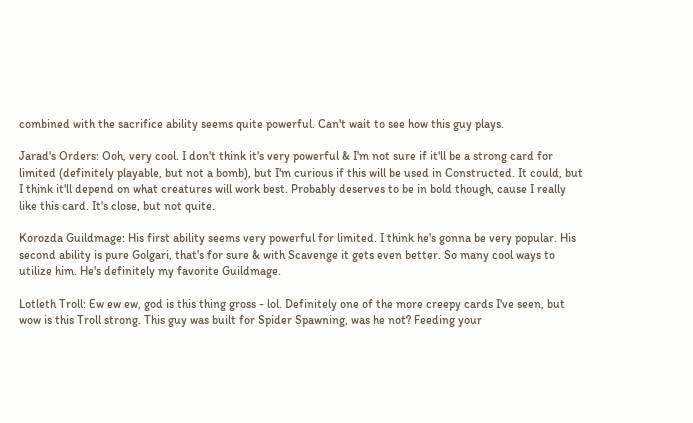combined with the sacrifice ability seems quite powerful. Can't wait to see how this guy plays.

Jarad's Orders: Ooh, very cool. I don't think it's very powerful & I'm not sure if it'll be a strong card for limited (definitely playable, but not a bomb), but I'm curious if this will be used in Constructed. It could, but I think it'll depend on what creatures will work best. Probably deserves to be in bold though, cause I really like this card. It's close, but not quite.

Korozda Guildmage: His first ability seems very powerful for limited. I think he's gonna be very popular. His second ability is pure Golgari, that's for sure & with Scavenge it gets even better. So many cool ways to utilize him. He's definitely my favorite Guildmage.

Lotleth Troll: Ew ew ew, god is this thing gross - lol. Definitely one of the more creepy cards I've seen, but wow is this Troll strong. This guy was built for Spider Spawning, was he not? Feeding your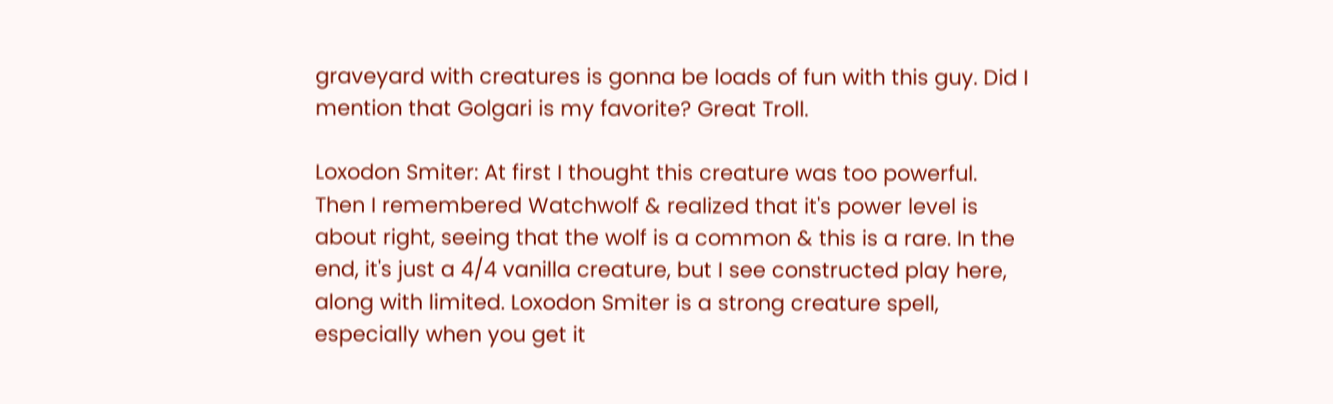graveyard with creatures is gonna be loads of fun with this guy. Did I mention that Golgari is my favorite? Great Troll.

Loxodon Smiter: At first I thought this creature was too powerful. Then I remembered Watchwolf & realized that it's power level is about right, seeing that the wolf is a common & this is a rare. In the end, it's just a 4/4 vanilla creature, but I see constructed play here, along with limited. Loxodon Smiter is a strong creature spell, especially when you get it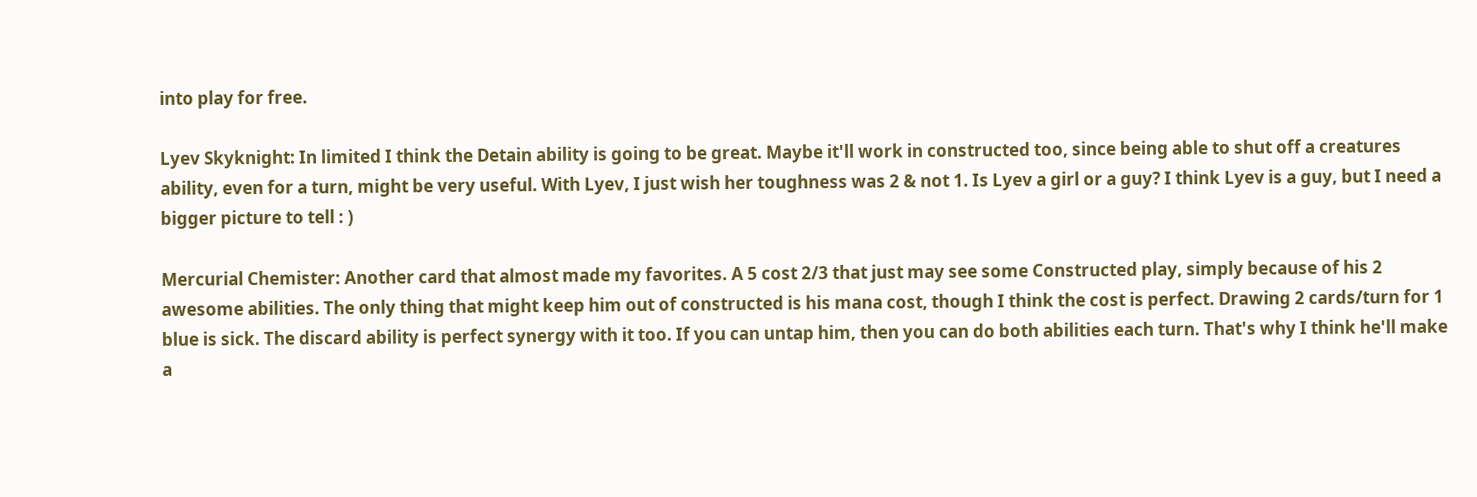into play for free.

Lyev Skyknight: In limited I think the Detain ability is going to be great. Maybe it'll work in constructed too, since being able to shut off a creatures ability, even for a turn, might be very useful. With Lyev, I just wish her toughness was 2 & not 1. Is Lyev a girl or a guy? I think Lyev is a guy, but I need a bigger picture to tell : )

Mercurial Chemister: Another card that almost made my favorites. A 5 cost 2/3 that just may see some Constructed play, simply because of his 2 awesome abilities. The only thing that might keep him out of constructed is his mana cost, though I think the cost is perfect. Drawing 2 cards/turn for 1 blue is sick. The discard ability is perfect synergy with it too. If you can untap him, then you can do both abilities each turn. That's why I think he'll make a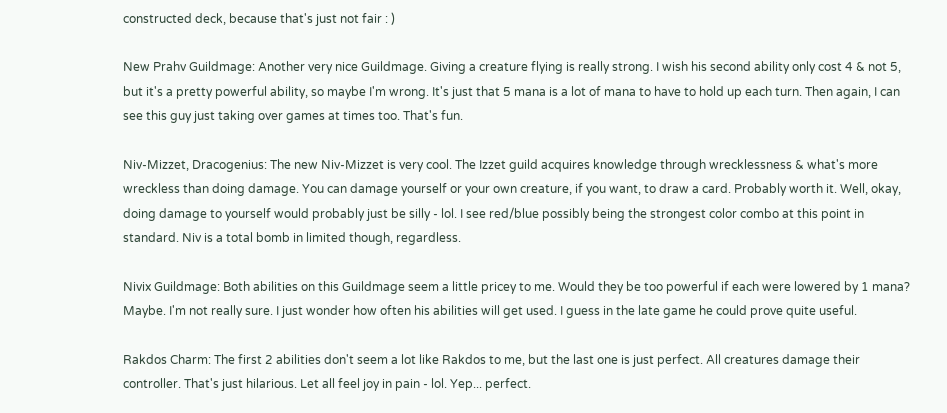constructed deck, because that's just not fair : )

New Prahv Guildmage: Another very nice Guildmage. Giving a creature flying is really strong. I wish his second ability only cost 4 & not 5, but it's a pretty powerful ability, so maybe I'm wrong. It's just that 5 mana is a lot of mana to have to hold up each turn. Then again, I can see this guy just taking over games at times too. That's fun.

Niv-Mizzet, Dracogenius: The new Niv-Mizzet is very cool. The Izzet guild acquires knowledge through wrecklessness & what's more wreckless than doing damage. You can damage yourself or your own creature, if you want, to draw a card. Probably worth it. Well, okay, doing damage to yourself would probably just be silly - lol. I see red/blue possibly being the strongest color combo at this point in standard. Niv is a total bomb in limited though, regardless.

Nivix Guildmage: Both abilities on this Guildmage seem a little pricey to me. Would they be too powerful if each were lowered by 1 mana? Maybe. I'm not really sure. I just wonder how often his abilities will get used. I guess in the late game he could prove quite useful.

Rakdos Charm: The first 2 abilities don't seem a lot like Rakdos to me, but the last one is just perfect. All creatures damage their controller. That's just hilarious. Let all feel joy in pain - lol. Yep... perfect.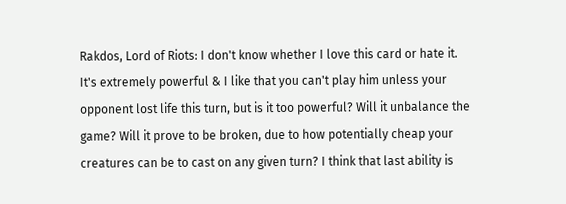Rakdos, Lord of Riots: I don't know whether I love this card or hate it. It's extremely powerful & I like that you can't play him unless your opponent lost life this turn, but is it too powerful? Will it unbalance the game? Will it prove to be broken, due to how potentially cheap your creatures can be to cast on any given turn? I think that last ability is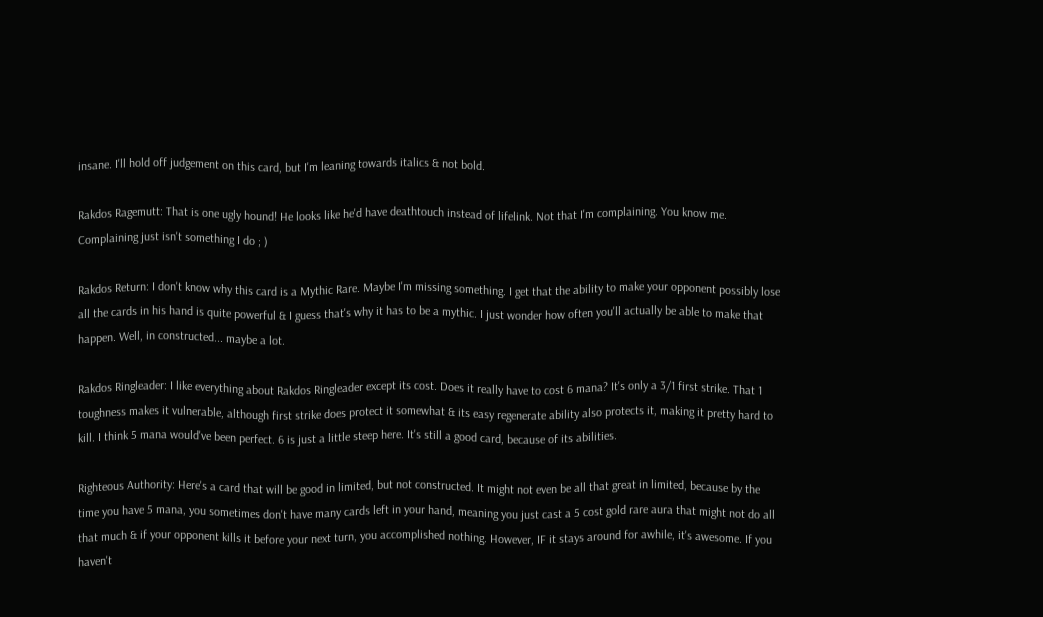insane. I'll hold off judgement on this card, but I'm leaning towards italics & not bold.

Rakdos Ragemutt: That is one ugly hound! He looks like he'd have deathtouch instead of lifelink. Not that I'm complaining. You know me. Complaining just isn't something I do ; )

Rakdos Return: I don't know why this card is a Mythic Rare. Maybe I'm missing something. I get that the ability to make your opponent possibly lose all the cards in his hand is quite powerful & I guess that's why it has to be a mythic. I just wonder how often you'll actually be able to make that happen. Well, in constructed... maybe a lot.

Rakdos Ringleader: I like everything about Rakdos Ringleader except its cost. Does it really have to cost 6 mana? It's only a 3/1 first strike. That 1 toughness makes it vulnerable, although first strike does protect it somewhat & its easy regenerate ability also protects it, making it pretty hard to kill. I think 5 mana would've been perfect. 6 is just a little steep here. It's still a good card, because of its abilities.

Righteous Authority: Here's a card that will be good in limited, but not constructed. It might not even be all that great in limited, because by the time you have 5 mana, you sometimes don't have many cards left in your hand, meaning you just cast a 5 cost gold rare aura that might not do all that much & if your opponent kills it before your next turn, you accomplished nothing. However, IF it stays around for awhile, it's awesome. If you haven't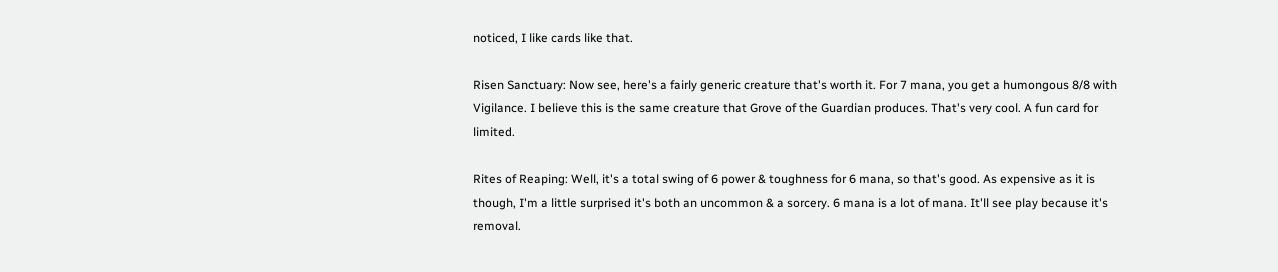noticed, I like cards like that.

Risen Sanctuary: Now see, here's a fairly generic creature that's worth it. For 7 mana, you get a humongous 8/8 with Vigilance. I believe this is the same creature that Grove of the Guardian produces. That's very cool. A fun card for limited.

Rites of Reaping: Well, it's a total swing of 6 power & toughness for 6 mana, so that's good. As expensive as it is though, I'm a little surprised it's both an uncommon & a sorcery. 6 mana is a lot of mana. It'll see play because it's removal.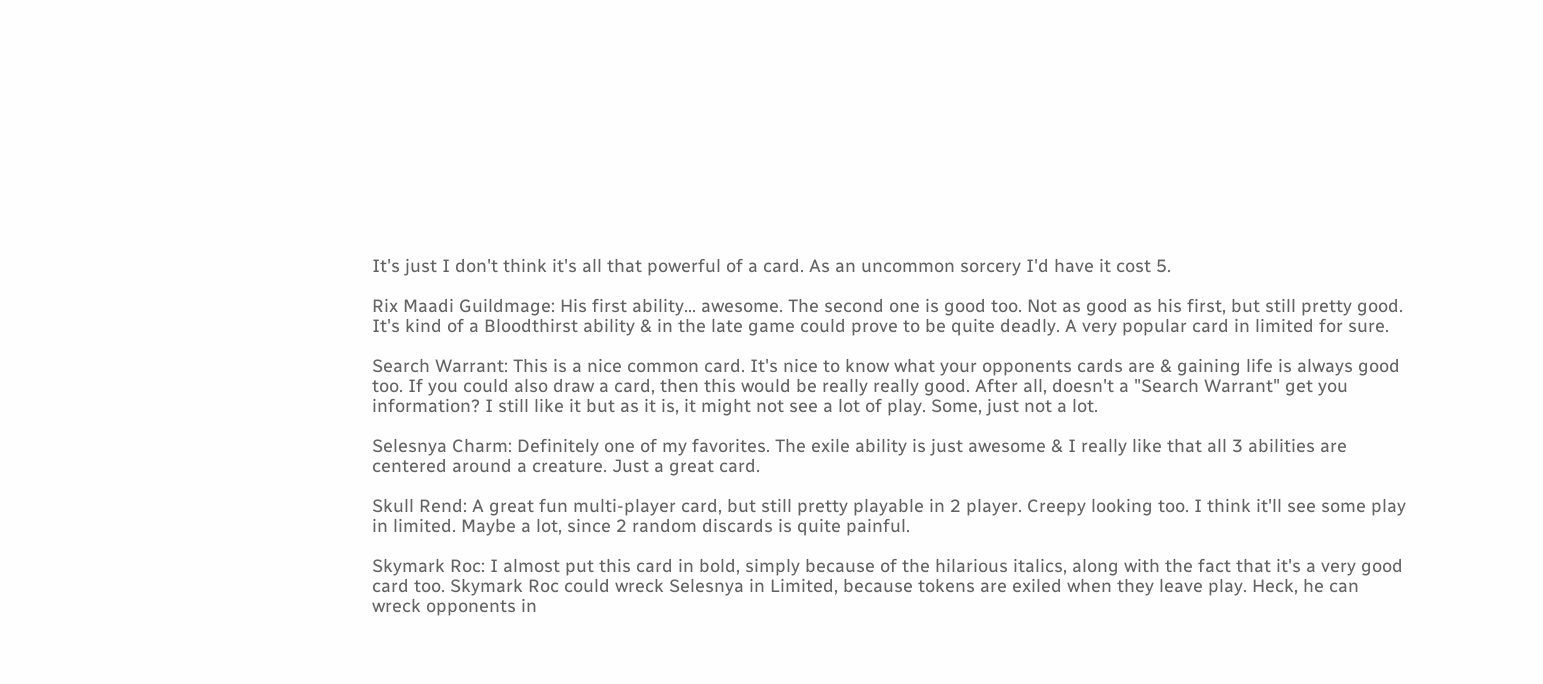It's just I don't think it's all that powerful of a card. As an uncommon sorcery I'd have it cost 5.

Rix Maadi Guildmage: His first ability... awesome. The second one is good too. Not as good as his first, but still pretty good. It's kind of a Bloodthirst ability & in the late game could prove to be quite deadly. A very popular card in limited for sure.

Search Warrant: This is a nice common card. It's nice to know what your opponents cards are & gaining life is always good too. If you could also draw a card, then this would be really really good. After all, doesn't a "Search Warrant" get you information? I still like it but as it is, it might not see a lot of play. Some, just not a lot.

Selesnya Charm: Definitely one of my favorites. The exile ability is just awesome & I really like that all 3 abilities are centered around a creature. Just a great card.

Skull Rend: A great fun multi-player card, but still pretty playable in 2 player. Creepy looking too. I think it'll see some play in limited. Maybe a lot, since 2 random discards is quite painful.

Skymark Roc: I almost put this card in bold, simply because of the hilarious italics, along with the fact that it's a very good card too. Skymark Roc could wreck Selesnya in Limited, because tokens are exiled when they leave play. Heck, he can wreck opponents in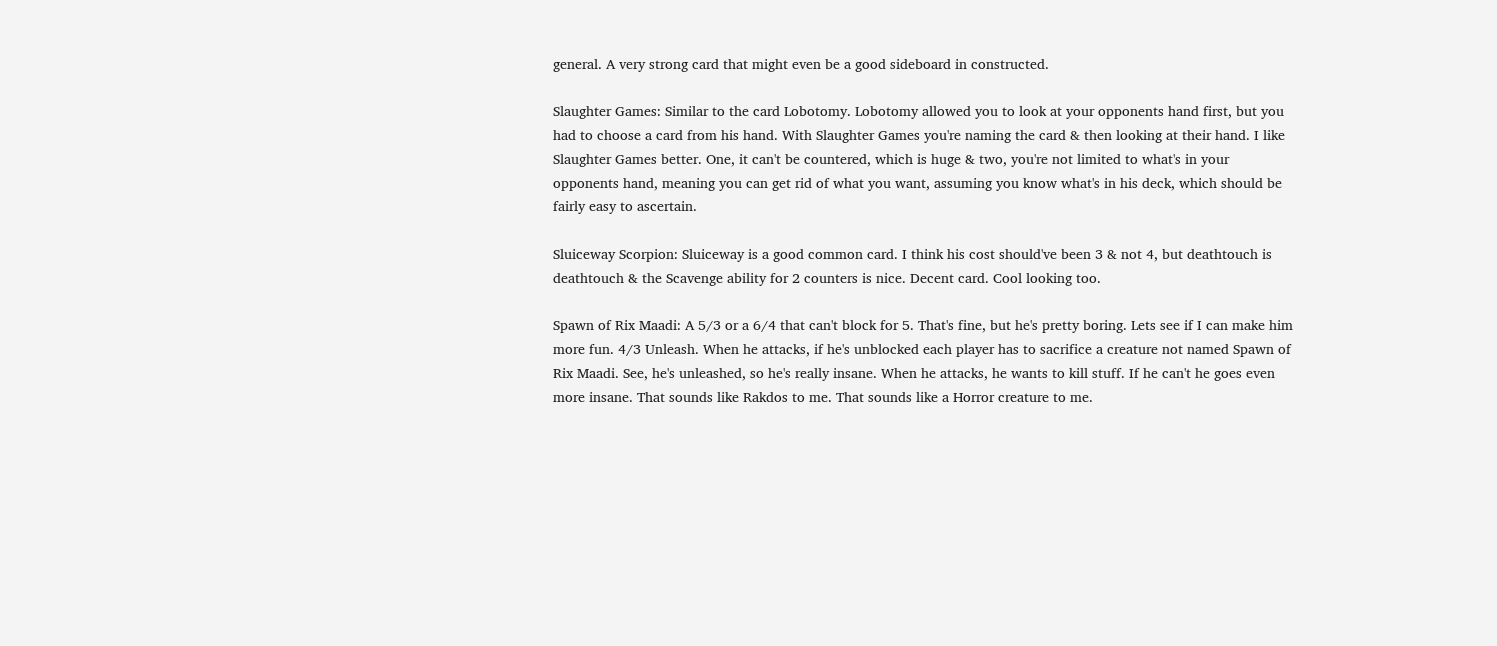general. A very strong card that might even be a good sideboard in constructed.

Slaughter Games: Similar to the card Lobotomy. Lobotomy allowed you to look at your opponents hand first, but you had to choose a card from his hand. With Slaughter Games you're naming the card & then looking at their hand. I like Slaughter Games better. One, it can't be countered, which is huge & two, you're not limited to what's in your opponents hand, meaning you can get rid of what you want, assuming you know what's in his deck, which should be fairly easy to ascertain.

Sluiceway Scorpion: Sluiceway is a good common card. I think his cost should've been 3 & not 4, but deathtouch is deathtouch & the Scavenge ability for 2 counters is nice. Decent card. Cool looking too.

Spawn of Rix Maadi: A 5/3 or a 6/4 that can't block for 5. That's fine, but he's pretty boring. Lets see if I can make him more fun. 4/3 Unleash. When he attacks, if he's unblocked each player has to sacrifice a creature not named Spawn of Rix Maadi. See, he's unleashed, so he's really insane. When he attacks, he wants to kill stuff. If he can't he goes even more insane. That sounds like Rakdos to me. That sounds like a Horror creature to me.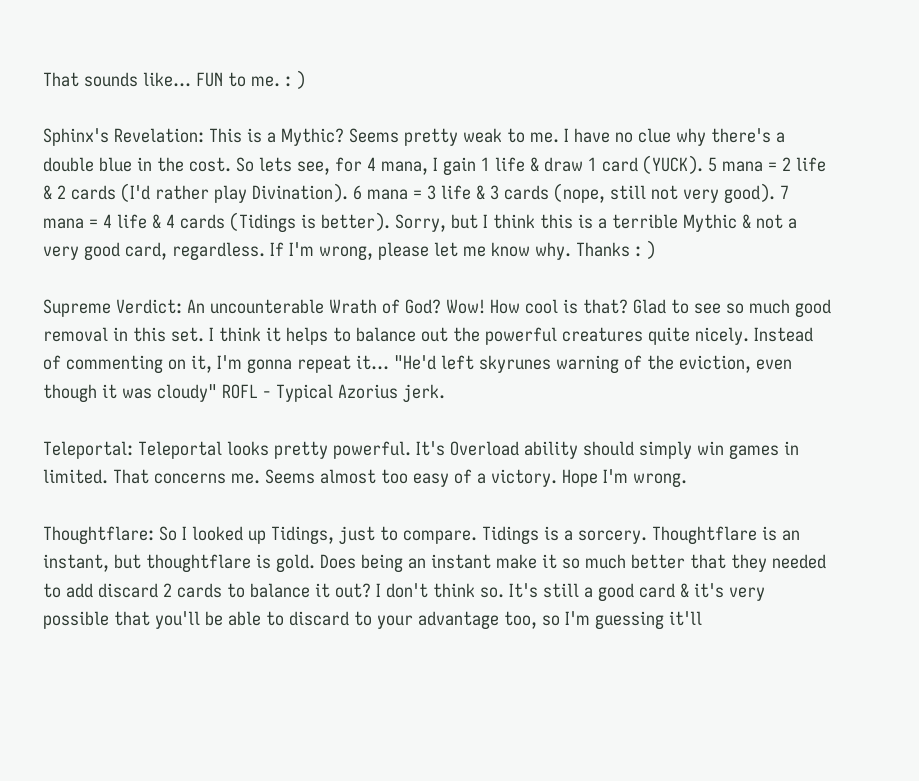That sounds like... FUN to me. : )

Sphinx's Revelation: This is a Mythic? Seems pretty weak to me. I have no clue why there's a double blue in the cost. So lets see, for 4 mana, I gain 1 life & draw 1 card (YUCK). 5 mana = 2 life & 2 cards (I'd rather play Divination). 6 mana = 3 life & 3 cards (nope, still not very good). 7 mana = 4 life & 4 cards (Tidings is better). Sorry, but I think this is a terrible Mythic & not a very good card, regardless. If I'm wrong, please let me know why. Thanks : )

Supreme Verdict: An uncounterable Wrath of God? Wow! How cool is that? Glad to see so much good removal in this set. I think it helps to balance out the powerful creatures quite nicely. Instead of commenting on it, I'm gonna repeat it... "He'd left skyrunes warning of the eviction, even though it was cloudy" ROFL - Typical Azorius jerk.

Teleportal: Teleportal looks pretty powerful. It's Overload ability should simply win games in limited. That concerns me. Seems almost too easy of a victory. Hope I'm wrong.

Thoughtflare: So I looked up Tidings, just to compare. Tidings is a sorcery. Thoughtflare is an instant, but thoughtflare is gold. Does being an instant make it so much better that they needed to add discard 2 cards to balance it out? I don't think so. It's still a good card & it's very possible that you'll be able to discard to your advantage too, so I'm guessing it'll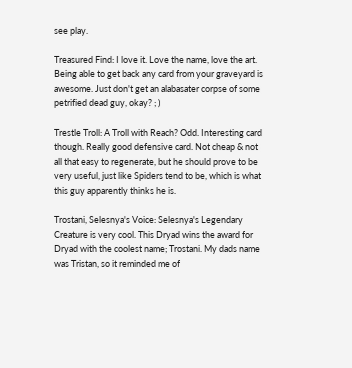see play.

Treasured Find: I love it. Love the name, love the art. Being able to get back any card from your graveyard is awesome. Just don't get an alabasater corpse of some petrified dead guy, okay? ; )

Trestle Troll: A Troll with Reach? Odd. Interesting card though. Really good defensive card. Not cheap & not all that easy to regenerate, but he should prove to be very useful, just like Spiders tend to be, which is what this guy apparently thinks he is.

Trostani, Selesnya's Voice: Selesnya's Legendary Creature is very cool. This Dryad wins the award for Dryad with the coolest name; Trostani. My dads name was Tristan, so it reminded me of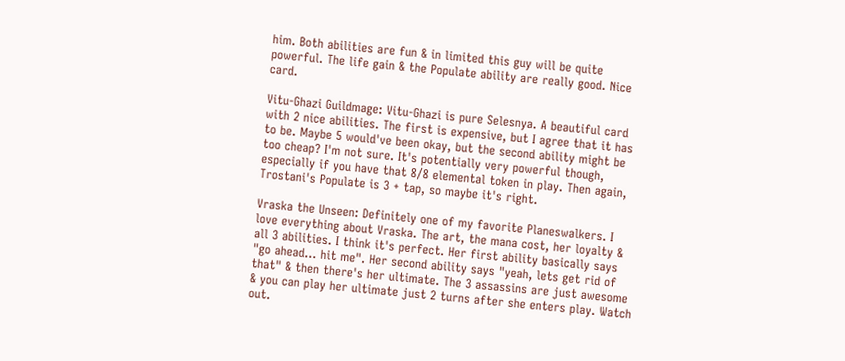him. Both abilities are fun & in limited this guy will be quite powerful. The life gain & the Populate ability are really good. Nice card.

Vitu-Ghazi Guildmage: Vitu-Ghazi is pure Selesnya. A beautiful card with 2 nice abilities. The first is expensive, but I agree that it has to be. Maybe 5 would've been okay, but the second ability might be too cheap? I'm not sure. It's potentially very powerful though, especially if you have that 8/8 elemental token in play. Then again, Trostani's Populate is 3 + tap, so maybe it's right.

Vraska the Unseen: Definitely one of my favorite Planeswalkers. I love everything about Vraska. The art, the mana cost, her loyalty & all 3 abilities. I think it's perfect. Her first ability basically says "go ahead... hit me". Her second ability says "yeah, lets get rid of that" & then there's her ultimate. The 3 assassins are just awesome & you can play her ultimate just 2 turns after she enters play. Watch out.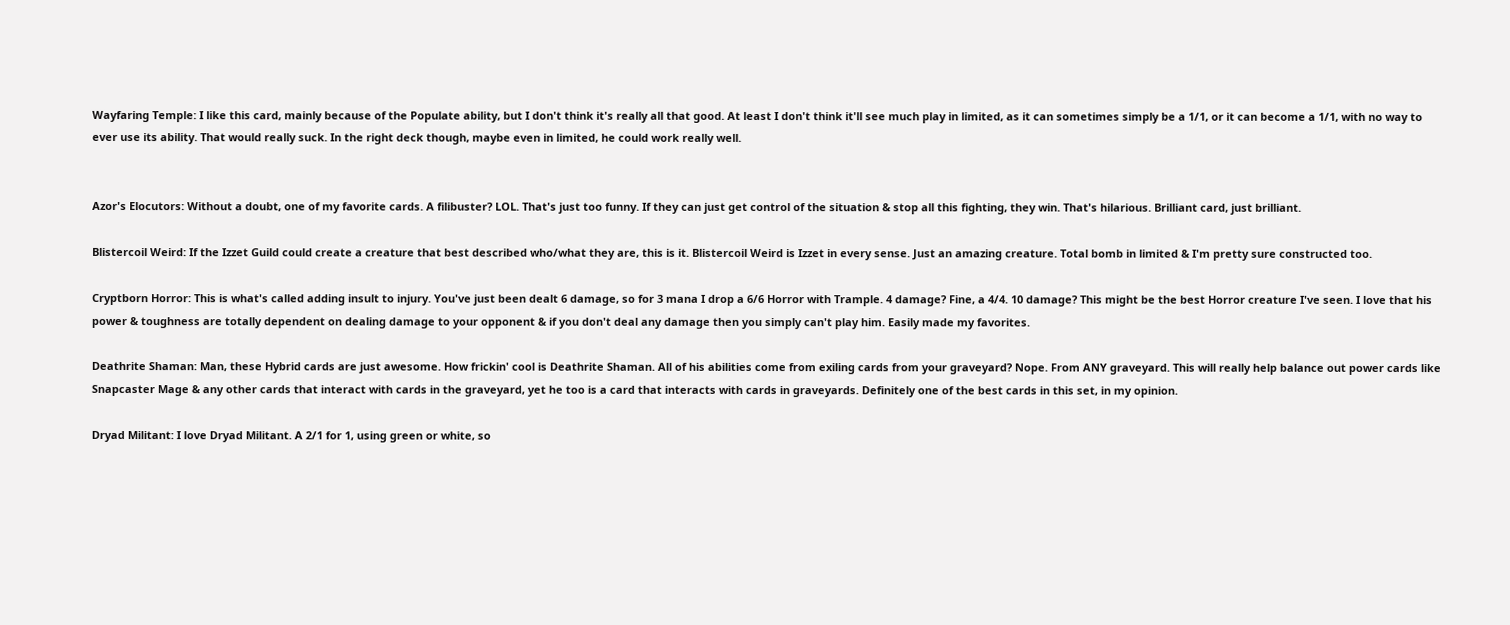Wayfaring Temple: I like this card, mainly because of the Populate ability, but I don't think it's really all that good. At least I don't think it'll see much play in limited, as it can sometimes simply be a 1/1, or it can become a 1/1, with no way to ever use its ability. That would really suck. In the right deck though, maybe even in limited, he could work really well.


Azor's Elocutors: Without a doubt, one of my favorite cards. A filibuster? LOL. That's just too funny. If they can just get control of the situation & stop all this fighting, they win. That's hilarious. Brilliant card, just brilliant.

Blistercoil Weird: If the Izzet Guild could create a creature that best described who/what they are, this is it. Blistercoil Weird is Izzet in every sense. Just an amazing creature. Total bomb in limited & I'm pretty sure constructed too.

Cryptborn Horror: This is what's called adding insult to injury. You've just been dealt 6 damage, so for 3 mana I drop a 6/6 Horror with Trample. 4 damage? Fine, a 4/4. 10 damage? This might be the best Horror creature I've seen. I love that his power & toughness are totally dependent on dealing damage to your opponent & if you don't deal any damage then you simply can't play him. Easily made my favorites.

Deathrite Shaman: Man, these Hybrid cards are just awesome. How frickin' cool is Deathrite Shaman. All of his abilities come from exiling cards from your graveyard? Nope. From ANY graveyard. This will really help balance out power cards like Snapcaster Mage & any other cards that interact with cards in the graveyard, yet he too is a card that interacts with cards in graveyards. Definitely one of the best cards in this set, in my opinion.

Dryad Militant: I love Dryad Militant. A 2/1 for 1, using green or white, so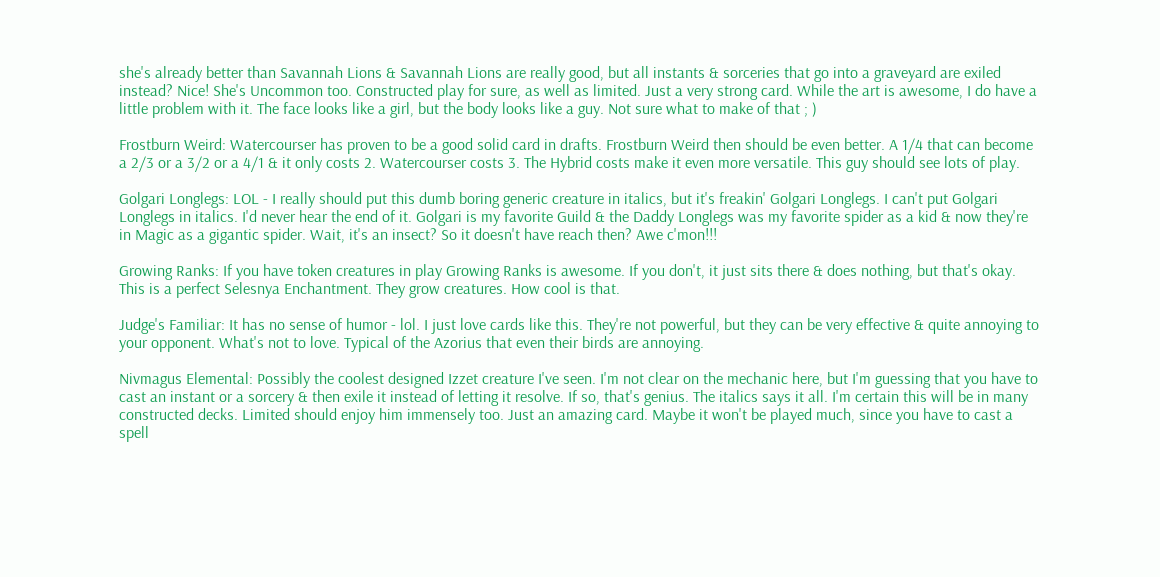she's already better than Savannah Lions & Savannah Lions are really good, but all instants & sorceries that go into a graveyard are exiled instead? Nice! She's Uncommon too. Constructed play for sure, as well as limited. Just a very strong card. While the art is awesome, I do have a little problem with it. The face looks like a girl, but the body looks like a guy. Not sure what to make of that ; )

Frostburn Weird: Watercourser has proven to be a good solid card in drafts. Frostburn Weird then should be even better. A 1/4 that can become a 2/3 or a 3/2 or a 4/1 & it only costs 2. Watercourser costs 3. The Hybrid costs make it even more versatile. This guy should see lots of play.

Golgari Longlegs: LOL - I really should put this dumb boring generic creature in italics, but it's freakin' Golgari Longlegs. I can't put Golgari Longlegs in italics. I'd never hear the end of it. Golgari is my favorite Guild & the Daddy Longlegs was my favorite spider as a kid & now they're in Magic as a gigantic spider. Wait, it's an insect? So it doesn't have reach then? Awe c'mon!!!

Growing Ranks: If you have token creatures in play Growing Ranks is awesome. If you don't, it just sits there & does nothing, but that's okay. This is a perfect Selesnya Enchantment. They grow creatures. How cool is that.

Judge's Familiar: It has no sense of humor - lol. I just love cards like this. They're not powerful, but they can be very effective & quite annoying to your opponent. What's not to love. Typical of the Azorius that even their birds are annoying.

Nivmagus Elemental: Possibly the coolest designed Izzet creature I've seen. I'm not clear on the mechanic here, but I'm guessing that you have to cast an instant or a sorcery & then exile it instead of letting it resolve. If so, that's genius. The italics says it all. I'm certain this will be in many constructed decks. Limited should enjoy him immensely too. Just an amazing card. Maybe it won't be played much, since you have to cast a spell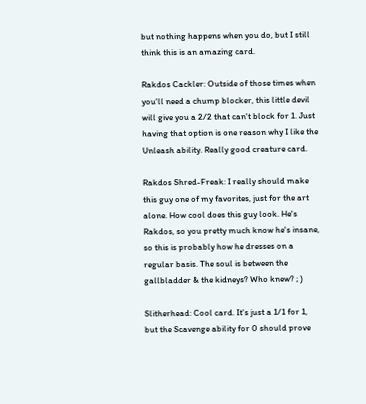but nothing happens when you do, but I still think this is an amazing card.

Rakdos Cackler: Outside of those times when you'll need a chump blocker, this little devil will give you a 2/2 that can't block for 1. Just having that option is one reason why I like the Unleash ability. Really good creature card.

Rakdos Shred-Freak: I really should make this guy one of my favorites, just for the art alone. How cool does this guy look. He's Rakdos, so you pretty much know he's insane, so this is probably how he dresses on a regular basis. The soul is between the gallbladder & the kidneys? Who knew? ; )

Slitherhead: Cool card. It's just a 1/1 for 1, but the Scavenge ability for 0 should prove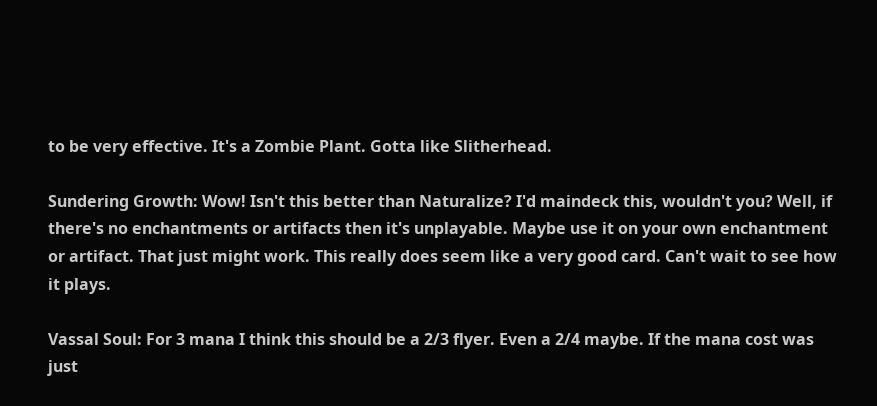to be very effective. It's a Zombie Plant. Gotta like Slitherhead.

Sundering Growth: Wow! Isn't this better than Naturalize? I'd maindeck this, wouldn't you? Well, if there's no enchantments or artifacts then it's unplayable. Maybe use it on your own enchantment or artifact. That just might work. This really does seem like a very good card. Can't wait to see how it plays.

Vassal Soul: For 3 mana I think this should be a 2/3 flyer. Even a 2/4 maybe. If the mana cost was just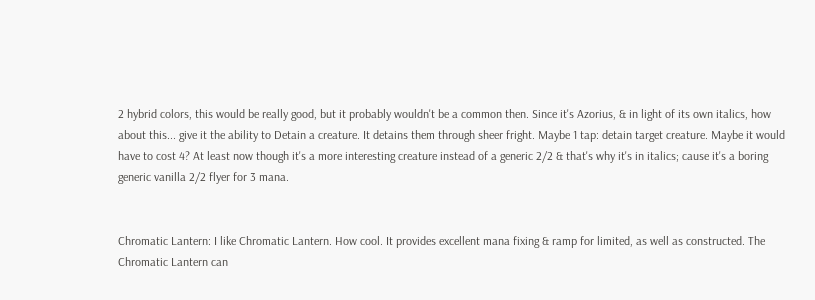2 hybrid colors, this would be really good, but it probably wouldn't be a common then. Since it's Azorius, & in light of its own italics, how about this... give it the ability to Detain a creature. It detains them through sheer fright. Maybe 1 tap: detain target creature. Maybe it would have to cost 4? At least now though it's a more interesting creature instead of a generic 2/2 & that's why it's in italics; cause it's a boring generic vanilla 2/2 flyer for 3 mana.


Chromatic Lantern: I like Chromatic Lantern. How cool. It provides excellent mana fixing & ramp for limited, as well as constructed. The Chromatic Lantern can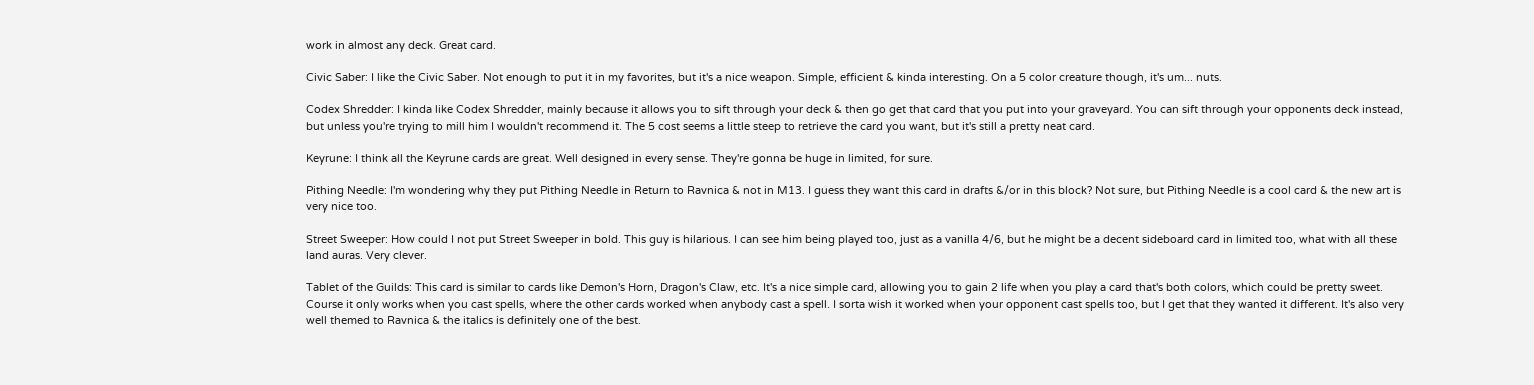work in almost any deck. Great card.

Civic Saber: I like the Civic Saber. Not enough to put it in my favorites, but it's a nice weapon. Simple, efficient & kinda interesting. On a 5 color creature though, it's um... nuts.

Codex Shredder: I kinda like Codex Shredder, mainly because it allows you to sift through your deck & then go get that card that you put into your graveyard. You can sift through your opponents deck instead, but unless you're trying to mill him I wouldn't recommend it. The 5 cost seems a little steep to retrieve the card you want, but it's still a pretty neat card.

Keyrune: I think all the Keyrune cards are great. Well designed in every sense. They're gonna be huge in limited, for sure.

Pithing Needle: I'm wondering why they put Pithing Needle in Return to Ravnica & not in M13. I guess they want this card in drafts &/or in this block? Not sure, but Pithing Needle is a cool card & the new art is very nice too.

Street Sweeper: How could I not put Street Sweeper in bold. This guy is hilarious. I can see him being played too, just as a vanilla 4/6, but he might be a decent sideboard card in limited too, what with all these land auras. Very clever.

Tablet of the Guilds: This card is similar to cards like Demon's Horn, Dragon's Claw, etc. It's a nice simple card, allowing you to gain 2 life when you play a card that's both colors, which could be pretty sweet. Course it only works when you cast spells, where the other cards worked when anybody cast a spell. I sorta wish it worked when your opponent cast spells too, but I get that they wanted it different. It's also very well themed to Ravnica & the italics is definitely one of the best.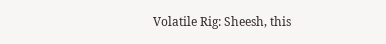Volatile Rig: Sheesh, this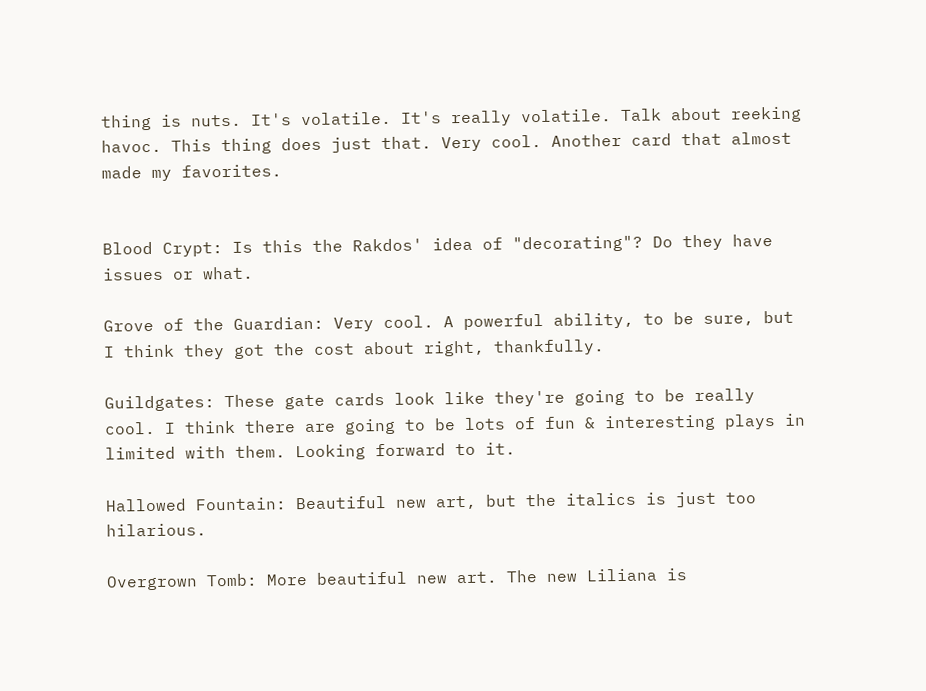thing is nuts. It's volatile. It's really volatile. Talk about reeking havoc. This thing does just that. Very cool. Another card that almost made my favorites.


Blood Crypt: Is this the Rakdos' idea of "decorating"? Do they have issues or what.

Grove of the Guardian: Very cool. A powerful ability, to be sure, but I think they got the cost about right, thankfully.

Guildgates: These gate cards look like they're going to be really cool. I think there are going to be lots of fun & interesting plays in limited with them. Looking forward to it.

Hallowed Fountain: Beautiful new art, but the italics is just too hilarious.

Overgrown Tomb: More beautiful new art. The new Liliana is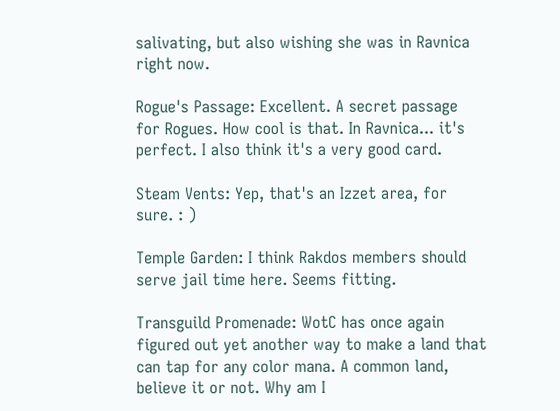salivating, but also wishing she was in Ravnica right now.

Rogue's Passage: Excellent. A secret passage for Rogues. How cool is that. In Ravnica... it's perfect. I also think it's a very good card.

Steam Vents: Yep, that's an Izzet area, for sure. : )

Temple Garden: I think Rakdos members should serve jail time here. Seems fitting.

Transguild Promenade: WotC has once again figured out yet another way to make a land that can tap for any color mana. A common land, believe it or not. Why am I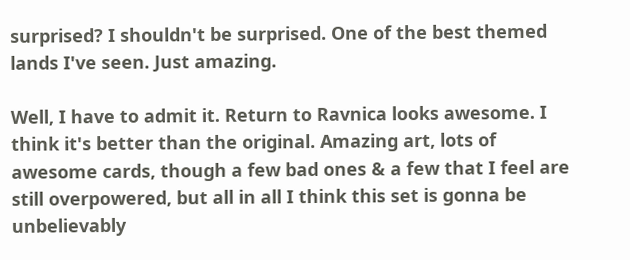surprised? I shouldn't be surprised. One of the best themed lands I've seen. Just amazing.

Well, I have to admit it. Return to Ravnica looks awesome. I think it's better than the original. Amazing art, lots of awesome cards, though a few bad ones & a few that I feel are still overpowered, but all in all I think this set is gonna be unbelievably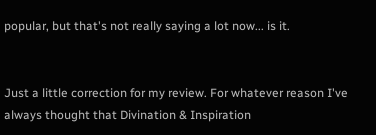popular, but that's not really saying a lot now... is it.


Just a little correction for my review. For whatever reason I've always thought that Divination & Inspiration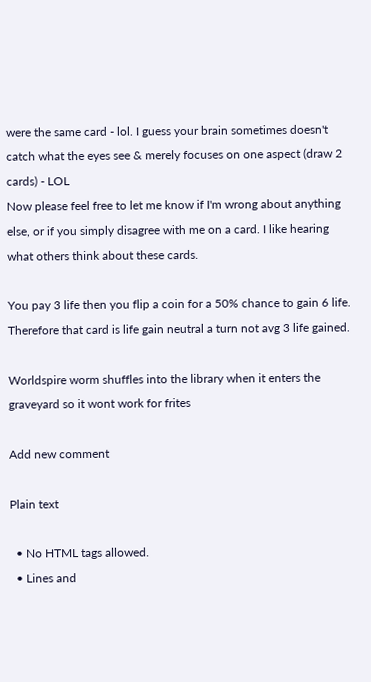were the same card - lol. I guess your brain sometimes doesn't catch what the eyes see & merely focuses on one aspect (draw 2 cards) - LOL
Now please feel free to let me know if I'm wrong about anything else, or if you simply disagree with me on a card. I like hearing what others think about these cards.

You pay 3 life then you flip a coin for a 50% chance to gain 6 life. Therefore that card is life gain neutral a turn not avg 3 life gained.

Worldspire worm shuffles into the library when it enters the graveyard so it wont work for frites

Add new comment

Plain text

  • No HTML tags allowed.
  • Lines and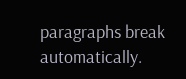paragraphs break automatically.